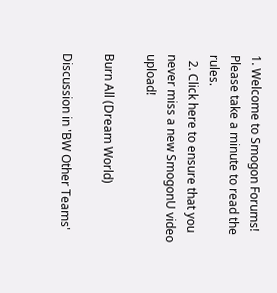1. Welcome to Smogon Forums! Please take a minute to read the rules.
  2. Click here to ensure that you never miss a new SmogonU video upload!

Burn All (Dream World)

Discussion in 'BW Other Teams'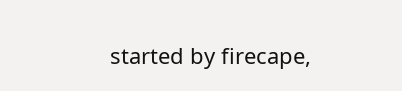started by firecape,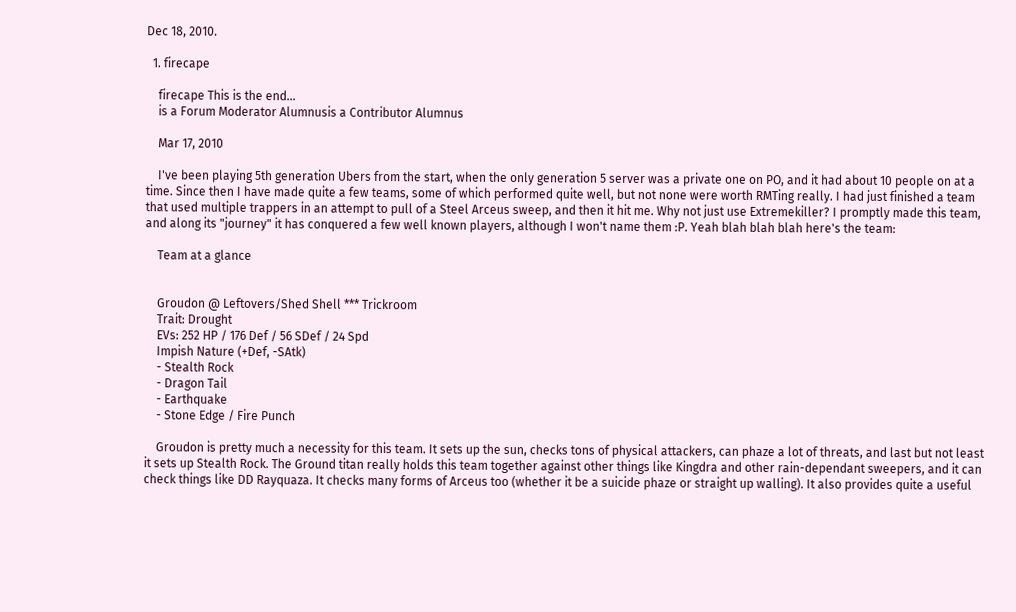Dec 18, 2010.

  1. firecape

    firecape This is the end...
    is a Forum Moderator Alumnusis a Contributor Alumnus

    Mar 17, 2010

    I've been playing 5th generation Ubers from the start, when the only generation 5 server was a private one on PO, and it had about 10 people on at a time. Since then I have made quite a few teams, some of which performed quite well, but not none were worth RMTing really. I had just finished a team that used multiple trappers in an attempt to pull of a Steel Arceus sweep, and then it hit me. Why not just use Extremekiller? I promptly made this team, and along its "journey" it has conquered a few well known players, although I won't name them :P. Yeah blah blah blah here's the team:

    Team at a glance


    Groudon @ Leftovers/Shed Shell *** Trickroom
    Trait: Drought
    EVs: 252 HP / 176 Def / 56 SDef / 24 Spd
    Impish Nature (+Def, -SAtk)
    - Stealth Rock
    - Dragon Tail
    - Earthquake
    - Stone Edge / Fire Punch

    Groudon is pretty much a necessity for this team. It sets up the sun, checks tons of physical attackers, can phaze a lot of threats, and last but not least it sets up Stealth Rock. The Ground titan really holds this team together against other things like Kingdra and other rain-dependant sweepers, and it can check things like DD Rayquaza. It checks many forms of Arceus too (whether it be a suicide phaze or straight up walling). It also provides quite a useful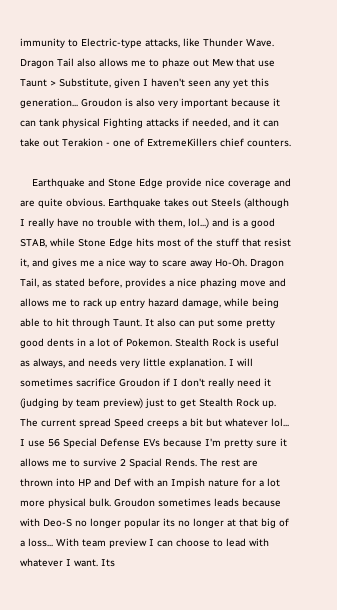immunity to Electric-type attacks, like Thunder Wave. Dragon Tail also allows me to phaze out Mew that use Taunt > Substitute, given I haven't seen any yet this generation... Groudon is also very important because it can tank physical Fighting attacks if needed, and it can take out Terakion - one of ExtremeKillers chief counters.

    Earthquake and Stone Edge provide nice coverage and are quite obvious. Earthquake takes out Steels (although I really have no trouble with them, lol...) and is a good STAB, while Stone Edge hits most of the stuff that resist it, and gives me a nice way to scare away Ho-Oh. Dragon Tail, as stated before, provides a nice phazing move and allows me to rack up entry hazard damage, while being able to hit through Taunt. It also can put some pretty good dents in a lot of Pokemon. Stealth Rock is useful as always, and needs very little explanation. I will sometimes sacrifice Groudon if I don't really need it (judging by team preview) just to get Stealth Rock up. The current spread Speed creeps a bit but whatever lol... I use 56 Special Defense EVs because I'm pretty sure it allows me to survive 2 Spacial Rends. The rest are thrown into HP and Def with an Impish nature for a lot more physical bulk. Groudon sometimes leads because with Deo-S no longer popular its no longer at that big of a loss... With team preview I can choose to lead with whatever I want. Its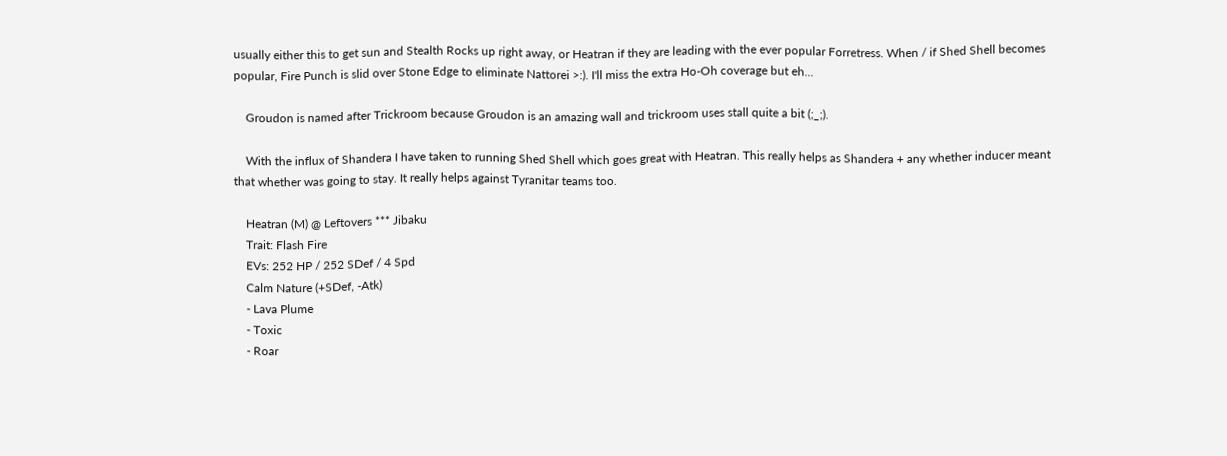usually either this to get sun and Stealth Rocks up right away, or Heatran if they are leading with the ever popular Forretress. When / if Shed Shell becomes popular, Fire Punch is slid over Stone Edge to eliminate Nattorei >:). I'll miss the extra Ho-Oh coverage but eh...

    Groudon is named after Trickroom because Groudon is an amazing wall and trickroom uses stall quite a bit (;_;).

    With the influx of Shandera I have taken to running Shed Shell which goes great with Heatran. This really helps as Shandera + any whether inducer meant that whether was going to stay. It really helps against Tyranitar teams too.

    Heatran (M) @ Leftovers *** Jibaku
    Trait: Flash Fire
    EVs: 252 HP / 252 SDef / 4 Spd
    Calm Nature (+SDef, -Atk)
    - Lava Plume
    - Toxic
    - Roar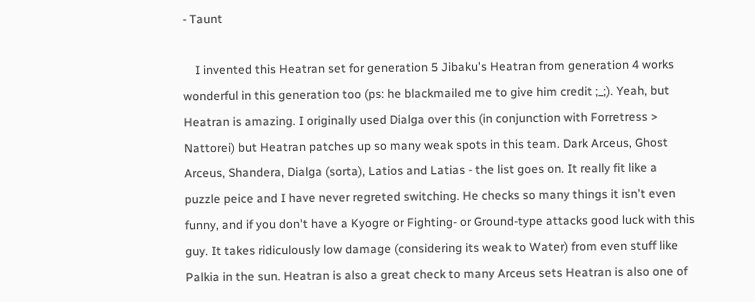- Taunt

    I invented this Heatran set for generation 5 Jibaku's Heatran from generation 4 works wonderful in this generation too (ps: he blackmailed me to give him credit ;_;). Yeah, but Heatran is amazing. I originally used Dialga over this (in conjunction with Forretress > Nattorei) but Heatran patches up so many weak spots in this team. Dark Arceus, Ghost Arceus, Shandera, Dialga (sorta), Latios and Latias - the list goes on. It really fit like a puzzle peice and I have never regreted switching. He checks so many things it isn't even funny, and if you don't have a Kyogre or Fighting- or Ground-type attacks good luck with this guy. It takes ridiculously low damage (considering its weak to Water) from even stuff like Palkia in the sun. Heatran is also a great check to many Arceus sets Heatran is also one of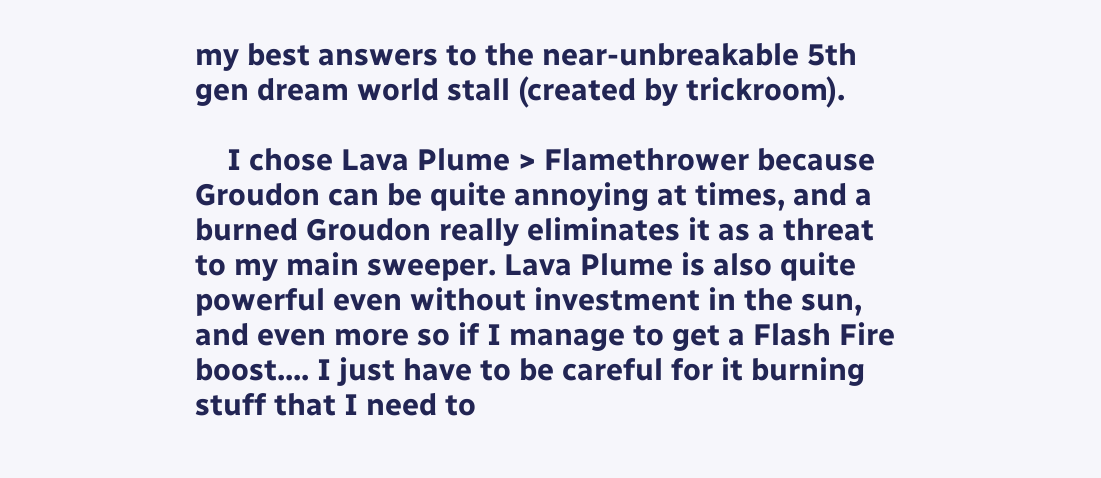my best answers to the near-unbreakable 5th gen dream world stall (created by trickroom).

    I chose Lava Plume > Flamethrower because Groudon can be quite annoying at times, and a burned Groudon really eliminates it as a threat to my main sweeper. Lava Plume is also quite powerful even without investment in the sun, and even more so if I manage to get a Flash Fire boost.... I just have to be careful for it burning stuff that I need to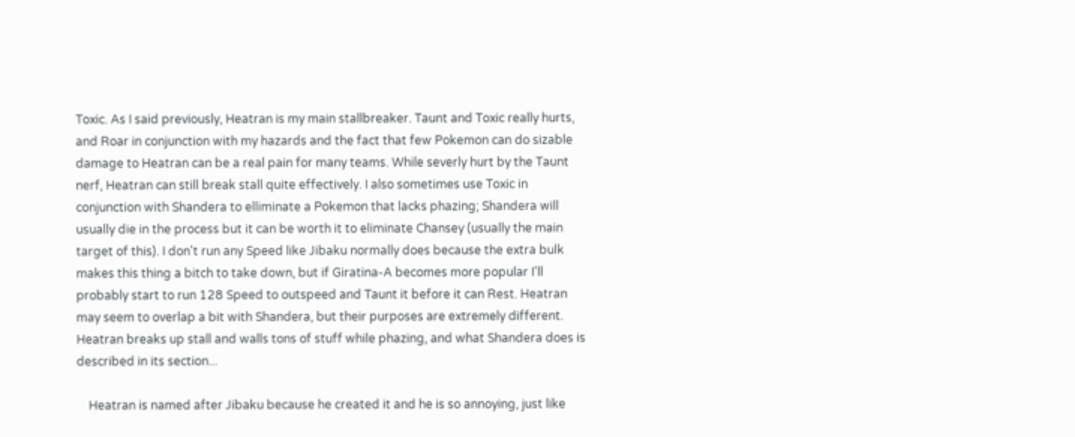Toxic. As I said previously, Heatran is my main stallbreaker. Taunt and Toxic really hurts, and Roar in conjunction with my hazards and the fact that few Pokemon can do sizable damage to Heatran can be a real pain for many teams. While severly hurt by the Taunt nerf, Heatran can still break stall quite effectively. I also sometimes use Toxic in conjunction with Shandera to elliminate a Pokemon that lacks phazing; Shandera will usually die in the process but it can be worth it to eliminate Chansey (usually the main target of this). I don't run any Speed like Jibaku normally does because the extra bulk makes this thing a bitch to take down, but if Giratina-A becomes more popular I'll probably start to run 128 Speed to outspeed and Taunt it before it can Rest. Heatran may seem to overlap a bit with Shandera, but their purposes are extremely different. Heatran breaks up stall and walls tons of stuff while phazing, and what Shandera does is described in its section...

    Heatran is named after Jibaku because he created it and he is so annoying, just like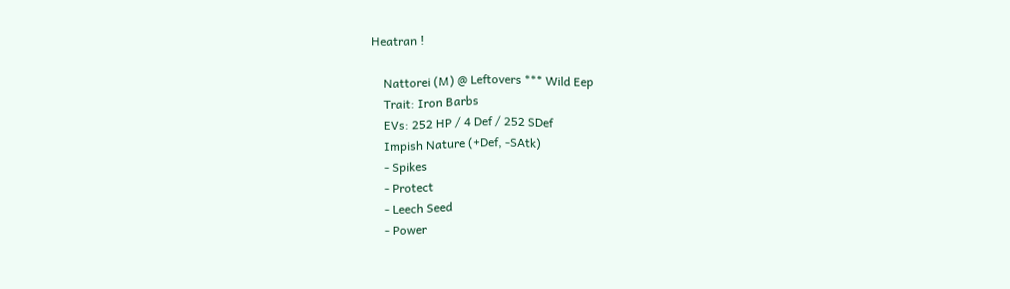Heatran !

    Nattorei (M) @ Leftovers *** Wild Eep
    Trait: Iron Barbs
    EVs: 252 HP / 4 Def / 252 SDef
    Impish Nature (+Def, -SAtk)
    - Spikes
    - Protect
    - Leech Seed
    - Power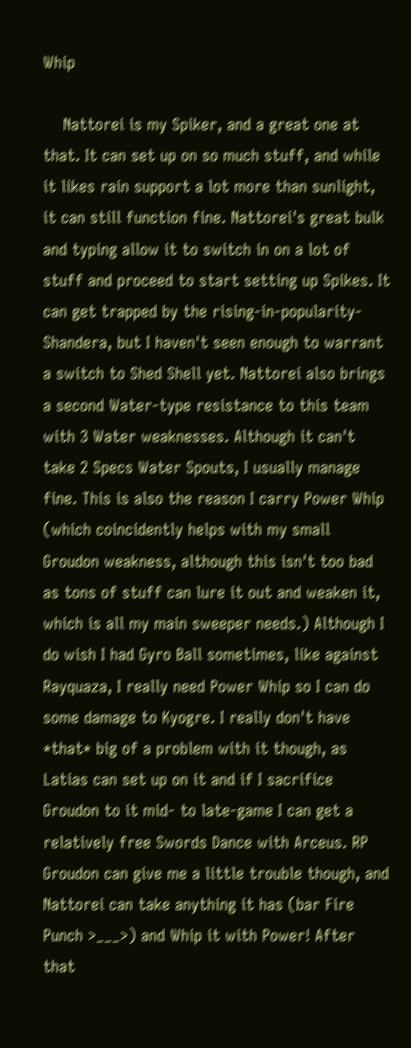Whip

    Nattorei is my Spiker, and a great one at that. It can set up on so much stuff, and while it likes rain support a lot more than sunlight, it can still function fine. Nattorei's great bulk and typing allow it to switch in on a lot of stuff and proceed to start setting up Spikes. It can get trapped by the rising-in-popularity-Shandera, but I haven't seen enough to warrant a switch to Shed Shell yet. Nattorei also brings a second Water-type resistance to this team with 3 Water weaknesses. Although it can't take 2 Specs Water Spouts, I usually manage fine. This is also the reason I carry Power Whip (which coincidently helps with my small Groudon weakness, although this isn't too bad as tons of stuff can lure it out and weaken it, which is all my main sweeper needs.) Although I do wish I had Gyro Ball sometimes, like against Rayquaza, I really need Power Whip so I can do some damage to Kyogre. I really don't have *that* big of a problem with it though, as Latias can set up on it and if I sacrifice Groudon to it mid- to late-game I can get a relatively free Swords Dance with Arceus. RP Groudon can give me a little trouble though, and Nattorei can take anything it has (bar Fire Punch >___>) and Whip it with Power! After that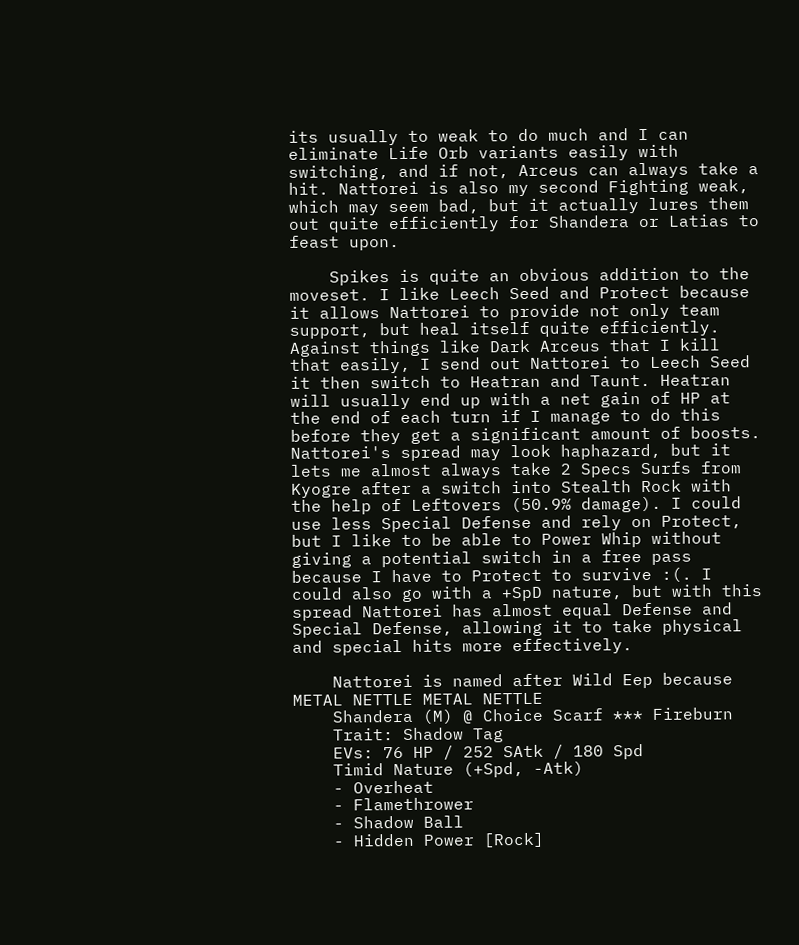its usually to weak to do much and I can eliminate Life Orb variants easily with switching, and if not, Arceus can always take a hit. Nattorei is also my second Fighting weak, which may seem bad, but it actually lures them out quite efficiently for Shandera or Latias to feast upon.

    Spikes is quite an obvious addition to the moveset. I like Leech Seed and Protect because it allows Nattorei to provide not only team support, but heal itself quite efficiently. Against things like Dark Arceus that I kill that easily, I send out Nattorei to Leech Seed it then switch to Heatran and Taunt. Heatran will usually end up with a net gain of HP at the end of each turn if I manage to do this before they get a significant amount of boosts. Nattorei's spread may look haphazard, but it lets me almost always take 2 Specs Surfs from Kyogre after a switch into Stealth Rock with the help of Leftovers (50.9% damage). I could use less Special Defense and rely on Protect, but I like to be able to Power Whip without giving a potential switch in a free pass because I have to Protect to survive :(. I could also go with a +SpD nature, but with this spread Nattorei has almost equal Defense and Special Defense, allowing it to take physical and special hits more effectively.

    Nattorei is named after Wild Eep because METAL NETTLE METAL NETTLE
    Shandera (M) @ Choice Scarf *** Fireburn
    Trait: Shadow Tag
    EVs: 76 HP / 252 SAtk / 180 Spd
    Timid Nature (+Spd, -Atk)
    - Overheat
    - Flamethrower
    - Shadow Ball
    - Hidden Power [Rock]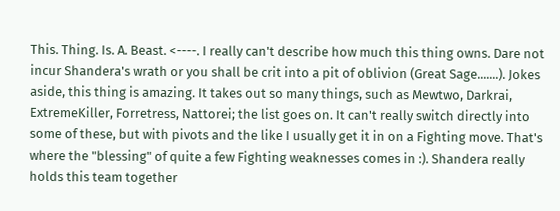This. Thing. Is. A. Beast. <----. I really can't describe how much this thing owns. Dare not incur Shandera's wrath or you shall be crit into a pit of oblivion (Great Sage.......). Jokes aside, this thing is amazing. It takes out so many things, such as Mewtwo, Darkrai, ExtremeKiller, Forretress, Nattorei; the list goes on. It can't really switch directly into some of these, but with pivots and the like I usually get it in on a Fighting move. That's where the "blessing" of quite a few Fighting weaknesses comes in :). Shandera really holds this team together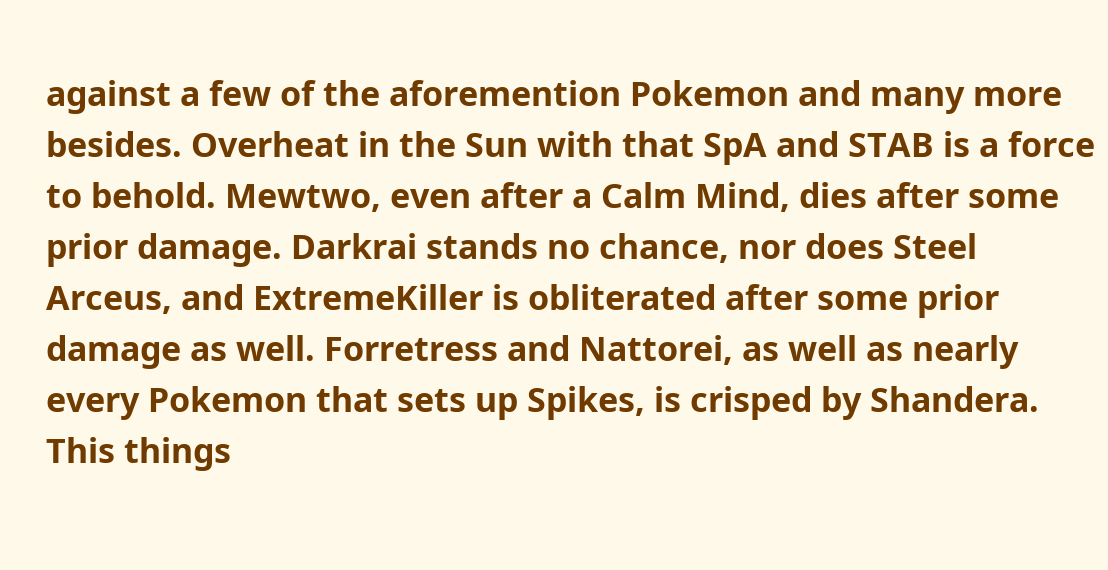against a few of the aforemention Pokemon and many more besides. Overheat in the Sun with that SpA and STAB is a force to behold. Mewtwo, even after a Calm Mind, dies after some prior damage. Darkrai stands no chance, nor does Steel Arceus, and ExtremeKiller is obliterated after some prior damage as well. Forretress and Nattorei, as well as nearly every Pokemon that sets up Spikes, is crisped by Shandera. This things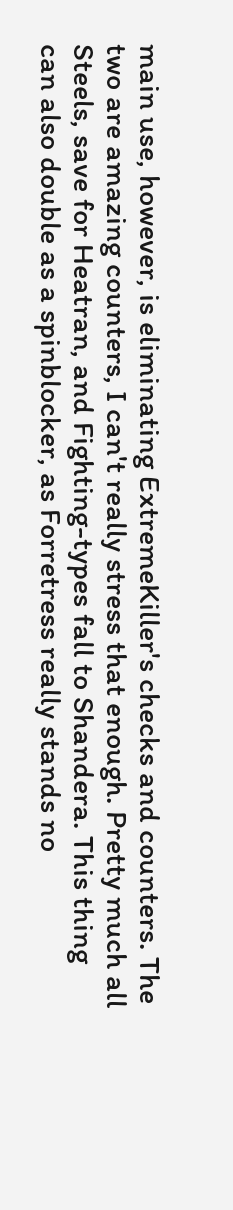main use, however, is eliminating ExtremeKiller's checks and counters. The two are amazing counters, I can't really stress that enough. Pretty much all Steels, save for Heatran, and Fighting-types fall to Shandera. This thing can also double as a spinblocker, as Forretress really stands no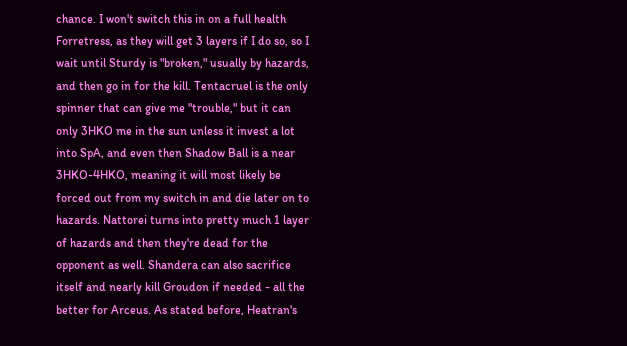chance. I won't switch this in on a full health Forretress, as they will get 3 layers if I do so, so I wait until Sturdy is "broken," usually by hazards, and then go in for the kill. Tentacruel is the only spinner that can give me "trouble," but it can only 3HKO me in the sun unless it invest a lot into SpA, and even then Shadow Ball is a near 3HKO-4HKO, meaning it will most likely be forced out from my switch in and die later on to hazards. Nattorei turns into pretty much 1 layer of hazards and then they're dead for the opponent as well. Shandera can also sacrifice itself and nearly kill Groudon if needed - all the better for Arceus. As stated before, Heatran's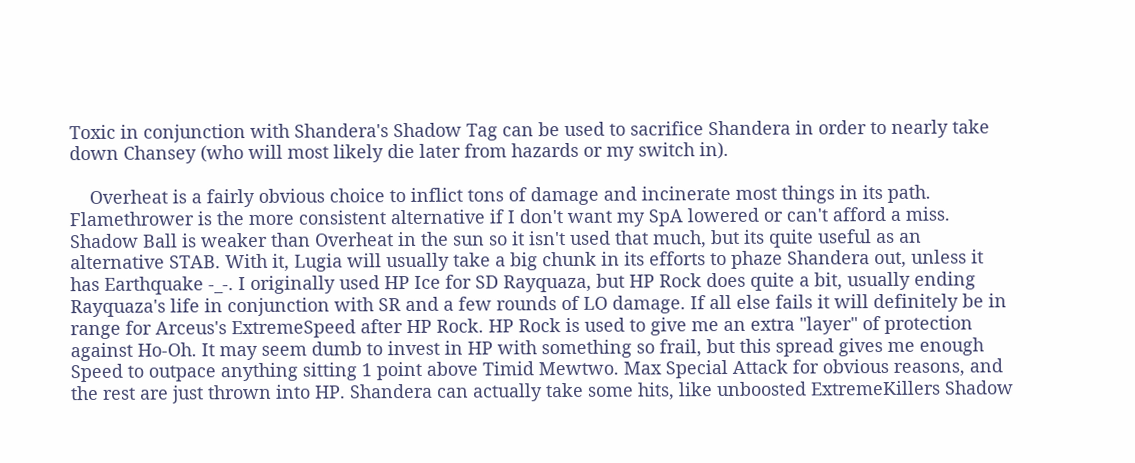Toxic in conjunction with Shandera's Shadow Tag can be used to sacrifice Shandera in order to nearly take down Chansey (who will most likely die later from hazards or my switch in).

    Overheat is a fairly obvious choice to inflict tons of damage and incinerate most things in its path. Flamethrower is the more consistent alternative if I don't want my SpA lowered or can't afford a miss. Shadow Ball is weaker than Overheat in the sun so it isn't used that much, but its quite useful as an alternative STAB. With it, Lugia will usually take a big chunk in its efforts to phaze Shandera out, unless it has Earthquake -_-. I originally used HP Ice for SD Rayquaza, but HP Rock does quite a bit, usually ending Rayquaza's life in conjunction with SR and a few rounds of LO damage. If all else fails it will definitely be in range for Arceus's ExtremeSpeed after HP Rock. HP Rock is used to give me an extra "layer" of protection against Ho-Oh. It may seem dumb to invest in HP with something so frail, but this spread gives me enough Speed to outpace anything sitting 1 point above Timid Mewtwo. Max Special Attack for obvious reasons, and the rest are just thrown into HP. Shandera can actually take some hits, like unboosted ExtremeKillers Shadow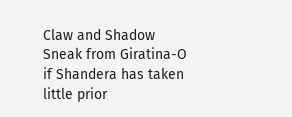Claw and Shadow Sneak from Giratina-O if Shandera has taken little prior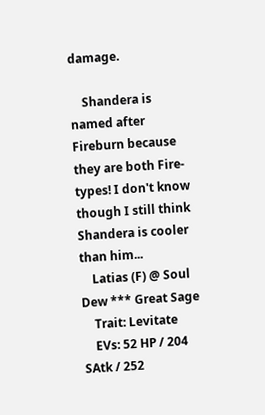damage.

    Shandera is named after Fireburn because they are both Fire-types! I don't know though I still think Shandera is cooler than him...
    Latias (F) @ Soul Dew *** Great Sage
    Trait: Levitate
    EVs: 52 HP / 204 SAtk / 252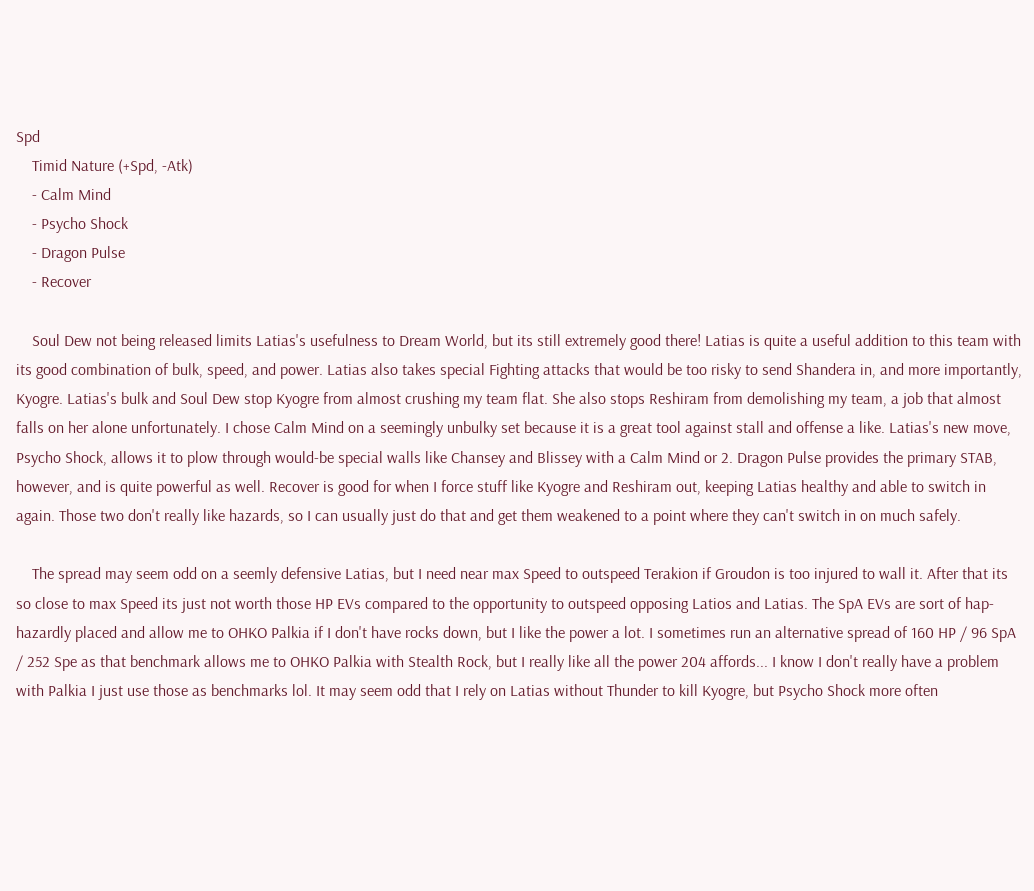Spd
    Timid Nature (+Spd, -Atk)
    - Calm Mind
    - Psycho Shock
    - Dragon Pulse
    - Recover

    Soul Dew not being released limits Latias's usefulness to Dream World, but its still extremely good there! Latias is quite a useful addition to this team with its good combination of bulk, speed, and power. Latias also takes special Fighting attacks that would be too risky to send Shandera in, and more importantly, Kyogre. Latias's bulk and Soul Dew stop Kyogre from almost crushing my team flat. She also stops Reshiram from demolishing my team, a job that almost falls on her alone unfortunately. I chose Calm Mind on a seemingly unbulky set because it is a great tool against stall and offense a like. Latias's new move, Psycho Shock, allows it to plow through would-be special walls like Chansey and Blissey with a Calm Mind or 2. Dragon Pulse provides the primary STAB, however, and is quite powerful as well. Recover is good for when I force stuff like Kyogre and Reshiram out, keeping Latias healthy and able to switch in again. Those two don't really like hazards, so I can usually just do that and get them weakened to a point where they can't switch in on much safely.

    The spread may seem odd on a seemly defensive Latias, but I need near max Speed to outspeed Terakion if Groudon is too injured to wall it. After that its so close to max Speed its just not worth those HP EVs compared to the opportunity to outspeed opposing Latios and Latias. The SpA EVs are sort of hap-hazardly placed and allow me to OHKO Palkia if I don't have rocks down, but I like the power a lot. I sometimes run an alternative spread of 160 HP / 96 SpA / 252 Spe as that benchmark allows me to OHKO Palkia with Stealth Rock, but I really like all the power 204 affords... I know I don't really have a problem with Palkia I just use those as benchmarks lol. It may seem odd that I rely on Latias without Thunder to kill Kyogre, but Psycho Shock more often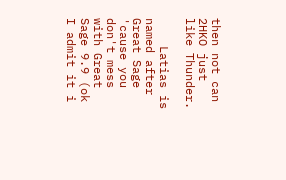then not can 2HKO just like Thunder.

    Latias is named after Great Sage 'cause you don't mess with Great Sage 9.9 (ok I admit it i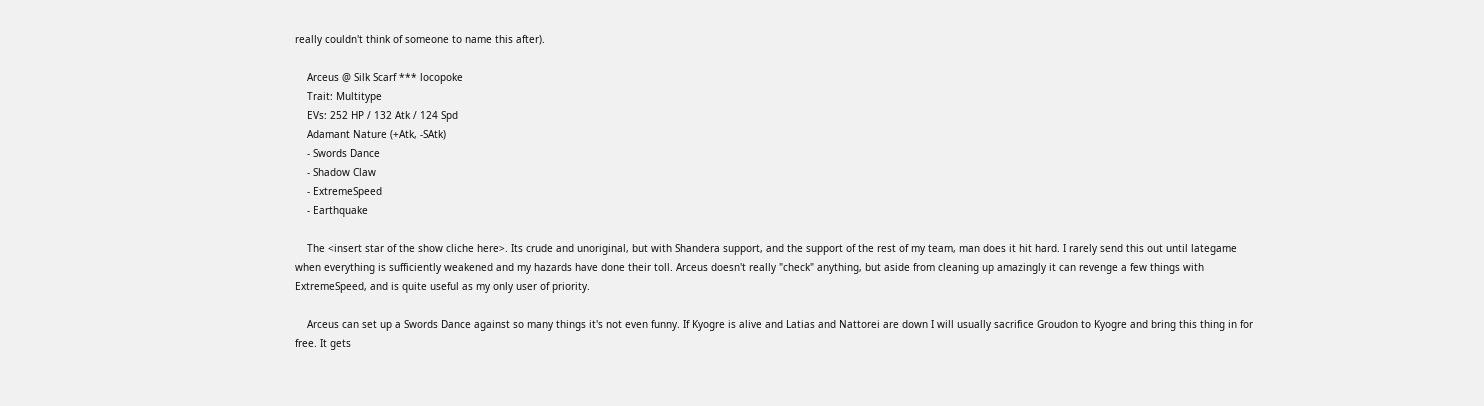really couldn't think of someone to name this after).

    Arceus @ Silk Scarf *** locopoke
    Trait: Multitype
    EVs: 252 HP / 132 Atk / 124 Spd
    Adamant Nature (+Atk, -SAtk)
    - Swords Dance
    - Shadow Claw
    - ExtremeSpeed
    - Earthquake

    The <insert star of the show cliche here>. Its crude and unoriginal, but with Shandera support, and the support of the rest of my team, man does it hit hard. I rarely send this out until lategame when everything is sufficiently weakened and my hazards have done their toll. Arceus doesn't really "check" anything, but aside from cleaning up amazingly it can revenge a few things with ExtremeSpeed, and is quite useful as my only user of priority.

    Arceus can set up a Swords Dance against so many things it's not even funny. If Kyogre is alive and Latias and Nattorei are down I will usually sacrifice Groudon to Kyogre and bring this thing in for free. It gets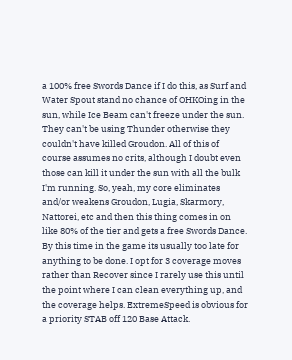a 100% free Swords Dance if I do this, as Surf and Water Spout stand no chance of OHKOing in the sun, while Ice Beam can't freeze under the sun. They can't be using Thunder otherwise they couldn't have killed Groudon. All of this of course assumes no crits, although I doubt even those can kill it under the sun with all the bulk I'm running. So, yeah, my core eliminates and/or weakens Groudon, Lugia, Skarmory, Nattorei, etc and then this thing comes in on like 80% of the tier and gets a free Swords Dance. By this time in the game its usually too late for anything to be done. I opt for 3 coverage moves rather than Recover since I rarely use this until the point where I can clean everything up, and the coverage helps. ExtremeSpeed is obvious for a priority STAB off 120 Base Attack.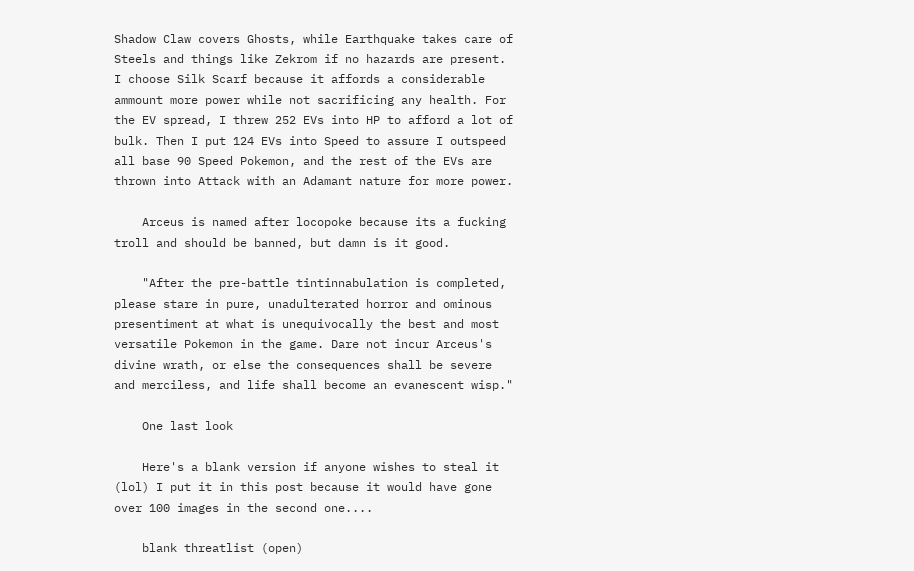Shadow Claw covers Ghosts, while Earthquake takes care of Steels and things like Zekrom if no hazards are present. I choose Silk Scarf because it affords a considerable ammount more power while not sacrificing any health. For the EV spread, I threw 252 EVs into HP to afford a lot of bulk. Then I put 124 EVs into Speed to assure I outspeed all base 90 Speed Pokemon, and the rest of the EVs are thrown into Attack with an Adamant nature for more power.

    Arceus is named after locopoke because its a fucking troll and should be banned, but damn is it good.

    "After the pre-battle tintinnabulation is completed, please stare in pure, unadulterated horror and ominous presentiment at what is unequivocally the best and most versatile Pokemon in the game. Dare not incur Arceus's divine wrath, or else the consequences shall be severe and merciless, and life shall become an evanescent wisp."

    One last look

    Here's a blank version if anyone wishes to steal it (lol) I put it in this post because it would have gone over 100 images in the second one....

    blank threatlist (open)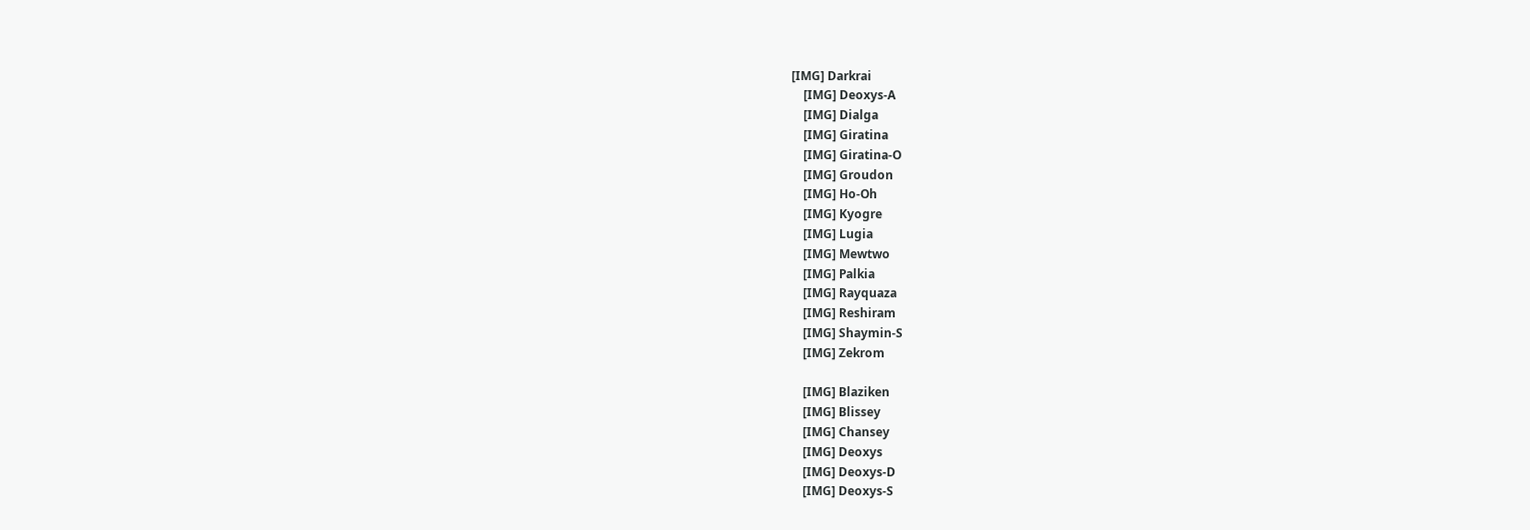[IMG] Darkrai
    [IMG] Deoxys-A
    [IMG] Dialga
    [IMG] Giratina
    [IMG] Giratina-O
    [IMG] Groudon
    [IMG] Ho-Oh
    [IMG] Kyogre
    [IMG] Lugia
    [IMG] Mewtwo
    [IMG] Palkia
    [IMG] Rayquaza
    [IMG] Reshiram
    [IMG] Shaymin-S
    [IMG] Zekrom

    [IMG] Blaziken
    [IMG] Blissey
    [IMG] Chansey
    [IMG] Deoxys
    [IMG] Deoxys-D
    [IMG] Deoxys-S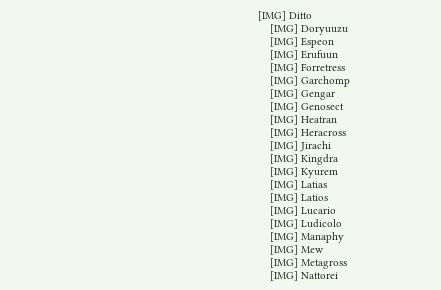[IMG] Ditto
    [IMG] Doryuuzu
    [IMG] Espeon
    [IMG] Erufuun
    [IMG] Forretress
    [IMG] Garchomp
    [IMG] Gengar
    [IMG] Genosect
    [IMG] Heatran
    [IMG] Heracross
    [IMG] Jirachi
    [IMG] Kingdra
    [IMG] Kyurem
    [IMG] Latias
    [IMG] Latios
    [IMG] Lucario
    [IMG] Ludicolo
    [IMG] Manaphy
    [IMG] Mew
    [IMG] Metagross
    [IMG] Nattorei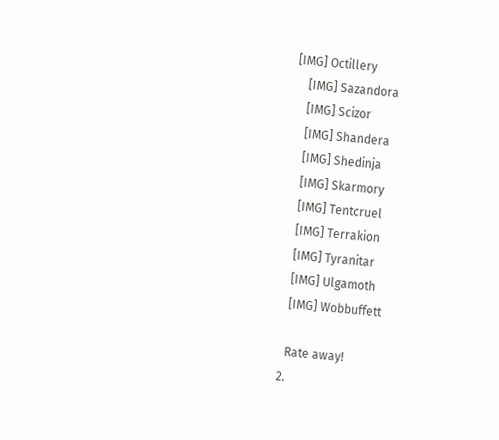[IMG] Octillery
    [IMG] Sazandora
    [IMG] Scizor
    [IMG] Shandera
    [IMG] Shedinja
    [IMG] Skarmory
    [IMG] Tentcruel
    [IMG] Terrakion
    [IMG] Tyranitar
    [IMG] Ulgamoth
    [IMG] Wobbuffett

    Rate away!
  2.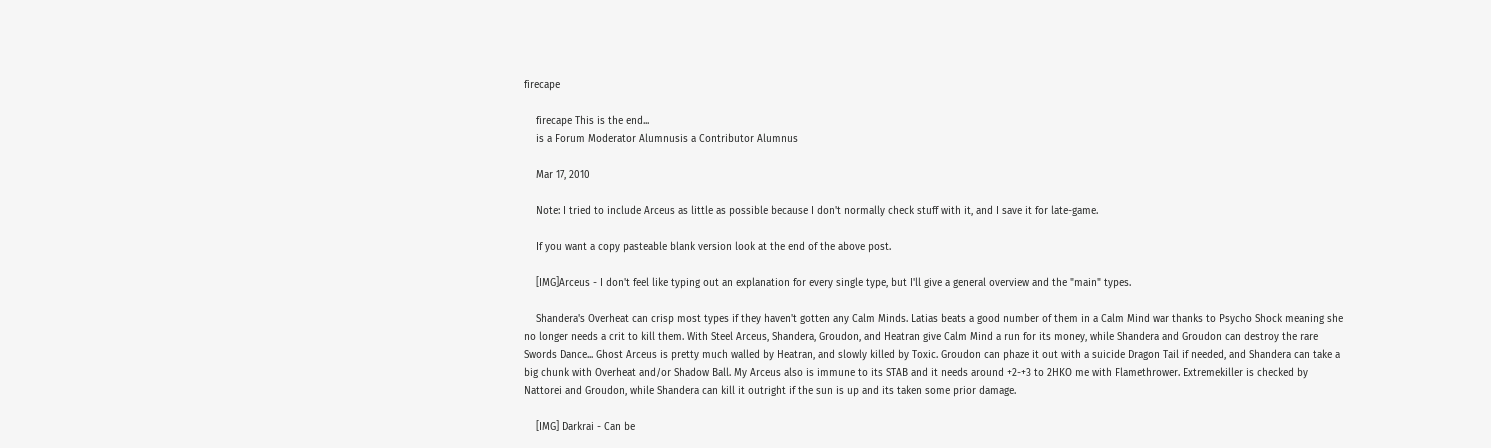firecape

    firecape This is the end...
    is a Forum Moderator Alumnusis a Contributor Alumnus

    Mar 17, 2010

    Note: I tried to include Arceus as little as possible because I don't normally check stuff with it, and I save it for late-game.

    If you want a copy pasteable blank version look at the end of the above post.

    [IMG]Arceus - I don't feel like typing out an explanation for every single type, but I'll give a general overview and the "main" types.

    Shandera's Overheat can crisp most types if they haven't gotten any Calm Minds. Latias beats a good number of them in a Calm Mind war thanks to Psycho Shock meaning she no longer needs a crit to kill them. With Steel Arceus, Shandera, Groudon, and Heatran give Calm Mind a run for its money, while Shandera and Groudon can destroy the rare Swords Dance... Ghost Arceus is pretty much walled by Heatran, and slowly killed by Toxic. Groudon can phaze it out with a suicide Dragon Tail if needed, and Shandera can take a big chunk with Overheat and/or Shadow Ball. My Arceus also is immune to its STAB and it needs around +2-+3 to 2HKO me with Flamethrower. Extremekiller is checked by Nattorei and Groudon, while Shandera can kill it outright if the sun is up and its taken some prior damage.

    [IMG] Darkrai - Can be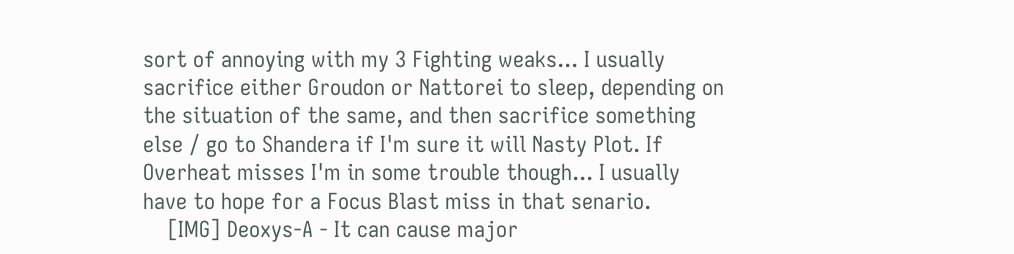sort of annoying with my 3 Fighting weaks... I usually sacrifice either Groudon or Nattorei to sleep, depending on the situation of the same, and then sacrifice something else / go to Shandera if I'm sure it will Nasty Plot. If Overheat misses I'm in some trouble though... I usually have to hope for a Focus Blast miss in that senario.
    [IMG] Deoxys-A - It can cause major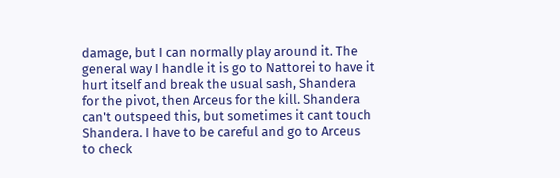damage, but I can normally play around it. The general way I handle it is go to Nattorei to have it hurt itself and break the usual sash, Shandera for the pivot, then Arceus for the kill. Shandera can't outspeed this, but sometimes it cant touch Shandera. I have to be careful and go to Arceus to check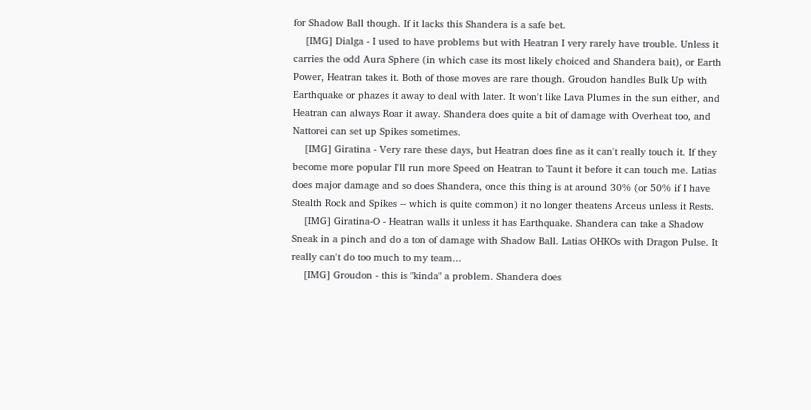for Shadow Ball though. If it lacks this Shandera is a safe bet.
    [IMG] Dialga - I used to have problems but with Heatran I very rarely have trouble. Unless it carries the odd Aura Sphere (in which case its most likely choiced and Shandera bait), or Earth Power, Heatran takes it. Both of those moves are rare though. Groudon handles Bulk Up with Earthquake or phazes it away to deal with later. It won't like Lava Plumes in the sun either, and Heatran can always Roar it away. Shandera does quite a bit of damage with Overheat too, and Nattorei can set up Spikes sometimes.
    [IMG] Giratina - Very rare these days, but Heatran does fine as it can't really touch it. If they become more popular I'll run more Speed on Heatran to Taunt it before it can touch me. Latias does major damage and so does Shandera, once this thing is at around 30% (or 50% if I have Stealth Rock and Spikes -- which is quite common) it no longer theatens Arceus unless it Rests.
    [IMG] Giratina-O - Heatran walls it unless it has Earthquake. Shandera can take a Shadow Sneak in a pinch and do a ton of damage with Shadow Ball. Latias OHKOs with Dragon Pulse. It really can't do too much to my team...
    [IMG] Groudon - this is "kinda" a problem. Shandera does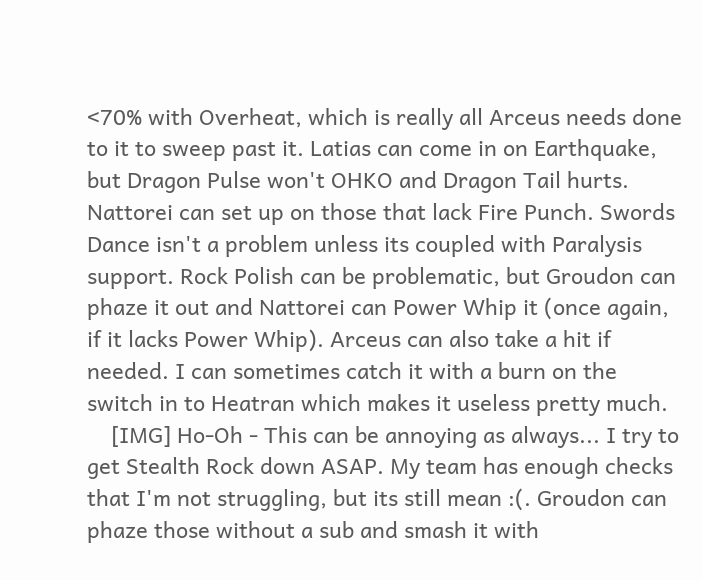<70% with Overheat, which is really all Arceus needs done to it to sweep past it. Latias can come in on Earthquake, but Dragon Pulse won't OHKO and Dragon Tail hurts. Nattorei can set up on those that lack Fire Punch. Swords Dance isn't a problem unless its coupled with Paralysis support. Rock Polish can be problematic, but Groudon can phaze it out and Nattorei can Power Whip it (once again, if it lacks Power Whip). Arceus can also take a hit if needed. I can sometimes catch it with a burn on the switch in to Heatran which makes it useless pretty much.
    [IMG] Ho-Oh - This can be annoying as always... I try to get Stealth Rock down ASAP. My team has enough checks that I'm not struggling, but its still mean :(. Groudon can phaze those without a sub and smash it with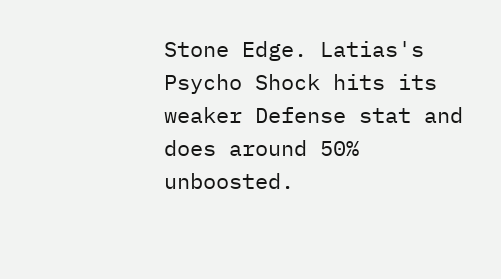Stone Edge. Latias's Psycho Shock hits its weaker Defense stat and does around 50% unboosted.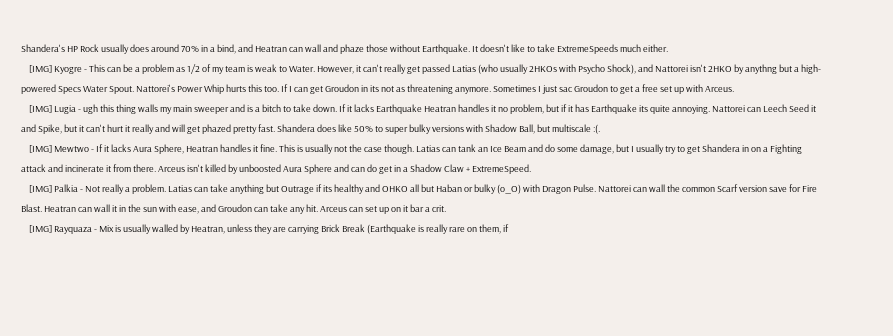Shandera's HP Rock usually does around 70% in a bind, and Heatran can wall and phaze those without Earthquake. It doesn't like to take ExtremeSpeeds much either.
    [IMG] Kyogre - This can be a problem as 1/2 of my team is weak to Water. However, it can't really get passed Latias (who usually 2HKOs with Psycho Shock), and Nattorei isn't 2HKO by anythng but a high-powered Specs Water Spout. Nattorei's Power Whip hurts this too. If I can get Groudon in its not as threatening anymore. Sometimes I just sac Groudon to get a free set up with Arceus.
    [IMG] Lugia - ugh this thing walls my main sweeper and is a bitch to take down. If it lacks Earthquake Heatran handles it no problem, but if it has Earthquake its quite annoying. Nattorei can Leech Seed it and Spike, but it can't hurt it really and will get phazed pretty fast. Shandera does like 50% to super bulky versions with Shadow Ball, but multiscale :(.
    [IMG] Mewtwo - If it lacks Aura Sphere, Heatran handles it fine. This is usually not the case though. Latias can tank an Ice Beam and do some damage, but I usually try to get Shandera in on a Fighting attack and incinerate it from there. Arceus isn't killed by unboosted Aura Sphere and can do get in a Shadow Claw + ExtremeSpeed.
    [IMG] Palkia - Not really a problem. Latias can take anything but Outrage if its healthy and OHKO all but Haban or bulky (o_O) with Dragon Pulse. Nattorei can wall the common Scarf version save for Fire Blast. Heatran can wall it in the sun with ease, and Groudon can take any hit. Arceus can set up on it bar a crit.
    [IMG] Rayquaza - Mix is usually walled by Heatran, unless they are carrying Brick Break (Earthquake is really rare on them, if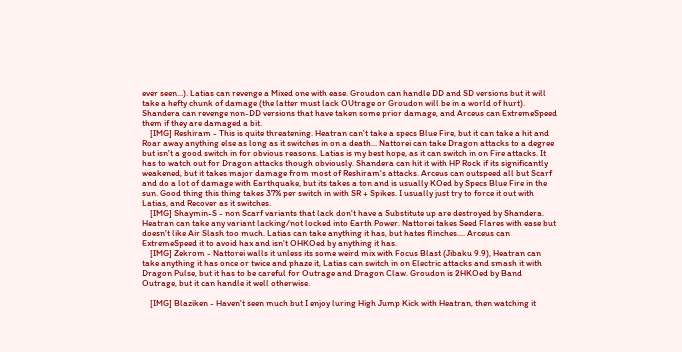ever seen...). Latias can revenge a Mixed one with ease. Groudon can handle DD and SD versions but it will take a hefty chunk of damage (the latter must lack OUtrage or Groudon will be in a world of hurt). Shandera can revenge non-DD versions that have taken some prior damage, and Arceus can ExtremeSpeed them if they are damaged a bit.
    [IMG] Reshiram - This is quite threatening. Heatran can't take a specs Blue Fire, but it can take a hit and Roar away anything else as long as it switches in on a death... Nattorei can take Dragon attacks to a degree but isn't a good switch in for obvious reasons. Latias is my best hope, as it can switch in on Fire attacks. It has to watch out for Dragon attacks though obviously. Shandera can hit it with HP Rock if its significantly weakened, but it takes major damage from most of Reshiram's attacks. Arceus can outspeed all but Scarf and do a lot of damage with Earthquake, but its takes a ton and is usually KOed by Specs Blue Fire in the sun. Good thing this thing takes 37% per switch in with SR + Spikes. I usually just try to force it out with Latias, and Recover as it switches.
    [IMG] Shaymin-S - non Scarf variants that lack don't have a Substitute up are destroyed by Shandera. Heatran can take any variant lacking/not locked into Earth Power. Nattorei takes Seed Flares with ease but doesn't like Air Slash too much. Latias can take anything it has, but hates flinches.... Arceus can ExtremeSpeed it to avoid hax and isn't OHKOed by anything it has.
    [IMG] Zekrom - Nattorei walls it unless its some weird mix with Focus Blast (Jibaku 9.9), Heatran can take anything it has once or twice and phaze it, Latias can switch in on Electric attacks and smash it with Dragon Pulse, but it has to be careful for Outrage and Dragon Claw. Groudon is 2HKOed by Band Outrage, but it can handle it well otherwise.

    [IMG] Blaziken - Haven't seen much but I enjoy luring High Jump Kick with Heatran, then watching it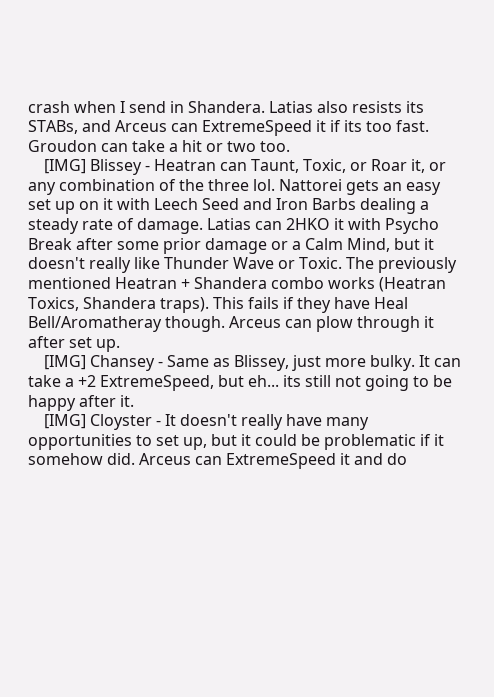crash when I send in Shandera. Latias also resists its STABs, and Arceus can ExtremeSpeed it if its too fast. Groudon can take a hit or two too.
    [IMG] Blissey - Heatran can Taunt, Toxic, or Roar it, or any combination of the three lol. Nattorei gets an easy set up on it with Leech Seed and Iron Barbs dealing a steady rate of damage. Latias can 2HKO it with Psycho Break after some prior damage or a Calm Mind, but it doesn't really like Thunder Wave or Toxic. The previously mentioned Heatran + Shandera combo works (Heatran Toxics, Shandera traps). This fails if they have Heal Bell/Aromatheray though. Arceus can plow through it after set up.
    [IMG] Chansey - Same as Blissey, just more bulky. It can take a +2 ExtremeSpeed, but eh... its still not going to be happy after it.
    [IMG] Cloyster - It doesn't really have many opportunities to set up, but it could be problematic if it somehow did. Arceus can ExtremeSpeed it and do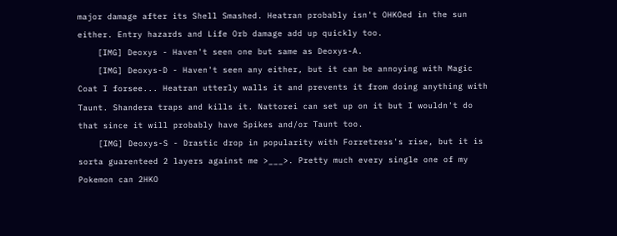major damage after its Shell Smashed. Heatran probably isn't OHKOed in the sun either. Entry hazards and Life Orb damage add up quickly too.
    [IMG] Deoxys - Haven't seen one but same as Deoxys-A.
    [IMG] Deoxys-D - Haven't seen any either, but it can be annoying with Magic Coat I forsee... Heatran utterly walls it and prevents it from doing anything with Taunt. Shandera traps and kills it. Nattorei can set up on it but I wouldn't do that since it will probably have Spikes and/or Taunt too.
    [IMG] Deoxys-S - Drastic drop in popularity with Forretress's rise, but it is sorta guarenteed 2 layers against me >___>. Pretty much every single one of my Pokemon can 2HKO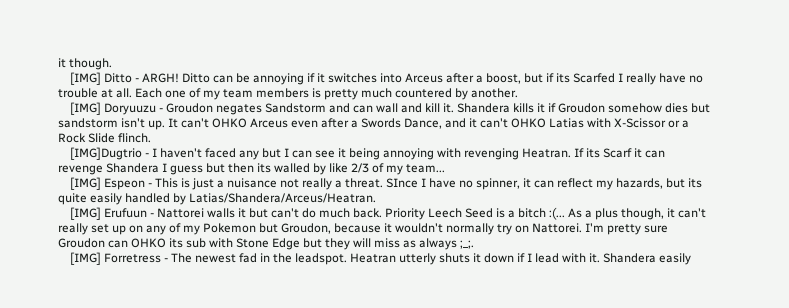it though.
    [IMG] Ditto - ARGH! Ditto can be annoying if it switches into Arceus after a boost, but if its Scarfed I really have no trouble at all. Each one of my team members is pretty much countered by another.
    [IMG] Doryuuzu - Groudon negates Sandstorm and can wall and kill it. Shandera kills it if Groudon somehow dies but sandstorm isn't up. It can't OHKO Arceus even after a Swords Dance, and it can't OHKO Latias with X-Scissor or a Rock Slide flinch.
    [IMG]Dugtrio - I haven't faced any but I can see it being annoying with revenging Heatran. If its Scarf it can revenge Shandera I guess but then its walled by like 2/3 of my team...
    [IMG] Espeon - This is just a nuisance not really a threat. SInce I have no spinner, it can reflect my hazards, but its quite easily handled by Latias/Shandera/Arceus/Heatran.
    [IMG] Erufuun - Nattorei walls it but can't do much back. Priority Leech Seed is a bitch :(... As a plus though, it can't really set up on any of my Pokemon but Groudon, because it wouldn't normally try on Nattorei. I'm pretty sure Groudon can OHKO its sub with Stone Edge but they will miss as always ;_;.
    [IMG] Forretress - The newest fad in the leadspot. Heatran utterly shuts it down if I lead with it. Shandera easily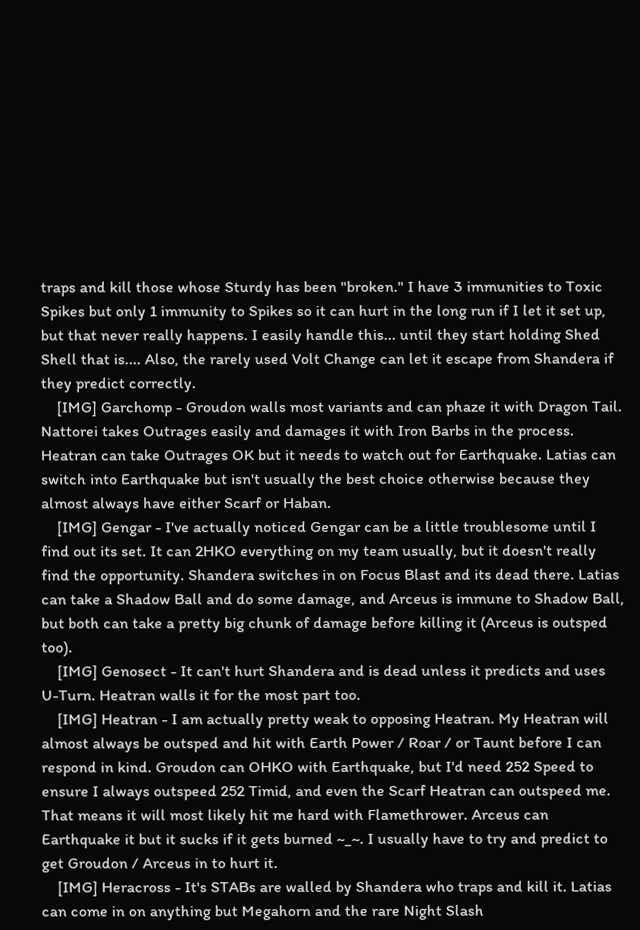traps and kill those whose Sturdy has been "broken." I have 3 immunities to Toxic Spikes but only 1 immunity to Spikes so it can hurt in the long run if I let it set up, but that never really happens. I easily handle this... until they start holding Shed Shell that is.... Also, the rarely used Volt Change can let it escape from Shandera if they predict correctly.
    [IMG] Garchomp - Groudon walls most variants and can phaze it with Dragon Tail. Nattorei takes Outrages easily and damages it with Iron Barbs in the process. Heatran can take Outrages OK but it needs to watch out for Earthquake. Latias can switch into Earthquake but isn't usually the best choice otherwise because they almost always have either Scarf or Haban.
    [IMG] Gengar - I've actually noticed Gengar can be a little troublesome until I find out its set. It can 2HKO everything on my team usually, but it doesn't really find the opportunity. Shandera switches in on Focus Blast and its dead there. Latias can take a Shadow Ball and do some damage, and Arceus is immune to Shadow Ball, but both can take a pretty big chunk of damage before killing it (Arceus is outsped too).
    [IMG] Genosect - It can't hurt Shandera and is dead unless it predicts and uses U-Turn. Heatran walls it for the most part too.
    [IMG] Heatran - I am actually pretty weak to opposing Heatran. My Heatran will almost always be outsped and hit with Earth Power / Roar / or Taunt before I can respond in kind. Groudon can OHKO with Earthquake, but I'd need 252 Speed to ensure I always outspeed 252 Timid, and even the Scarf Heatran can outspeed me. That means it will most likely hit me hard with Flamethrower. Arceus can Earthquake it but it sucks if it gets burned ~_~. I usually have to try and predict to get Groudon / Arceus in to hurt it.
    [IMG] Heracross - It's STABs are walled by Shandera who traps and kill it. Latias can come in on anything but Megahorn and the rare Night Slash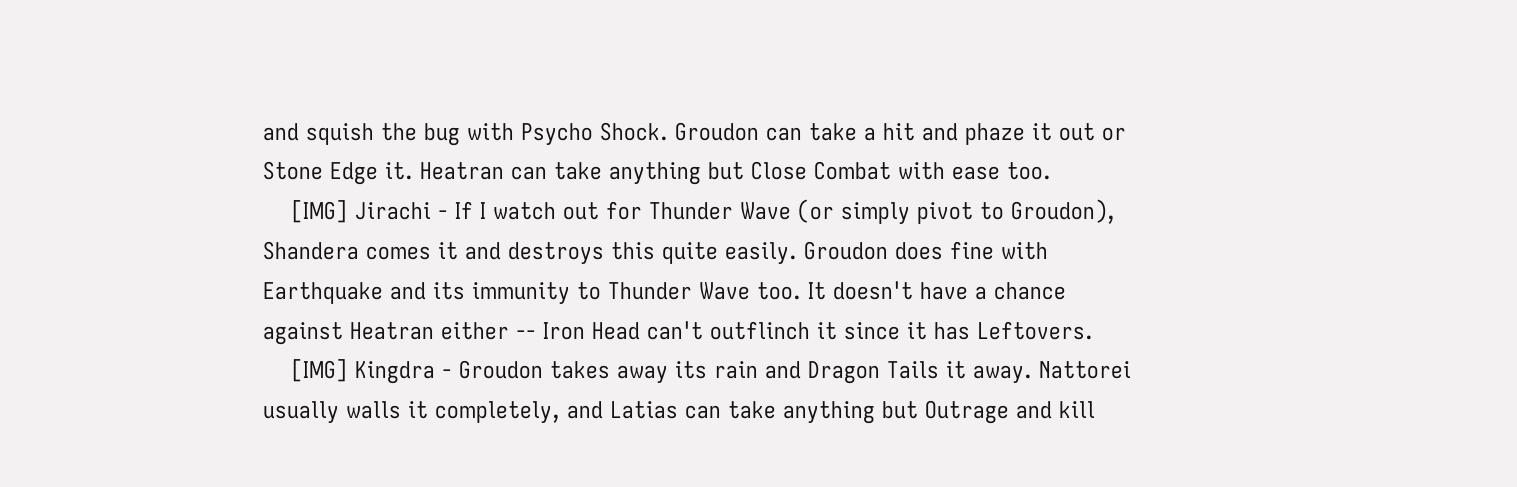and squish the bug with Psycho Shock. Groudon can take a hit and phaze it out or Stone Edge it. Heatran can take anything but Close Combat with ease too.
    [IMG] Jirachi - If I watch out for Thunder Wave (or simply pivot to Groudon), Shandera comes it and destroys this quite easily. Groudon does fine with Earthquake and its immunity to Thunder Wave too. It doesn't have a chance against Heatran either -- Iron Head can't outflinch it since it has Leftovers.
    [IMG] Kingdra - Groudon takes away its rain and Dragon Tails it away. Nattorei usually walls it completely, and Latias can take anything but Outrage and kill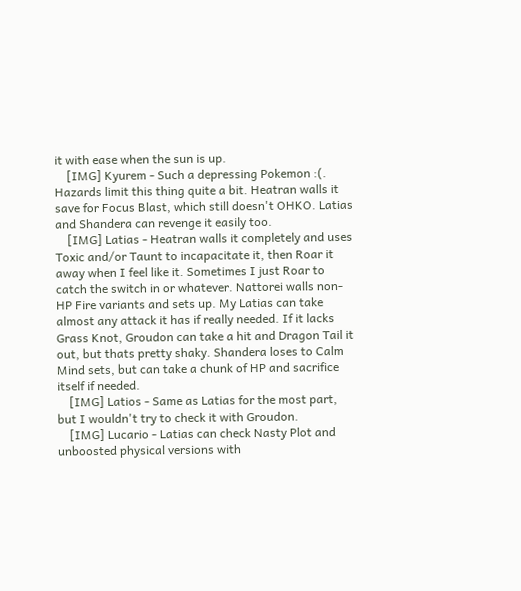it with ease when the sun is up.
    [IMG] Kyurem - Such a depressing Pokemon :(. Hazards limit this thing quite a bit. Heatran walls it save for Focus Blast, which still doesn't OHKO. Latias and Shandera can revenge it easily too.
    [IMG] Latias - Heatran walls it completely and uses Toxic and/or Taunt to incapacitate it, then Roar it away when I feel like it. Sometimes I just Roar to catch the switch in or whatever. Nattorei walls non-HP Fire variants and sets up. My Latias can take almost any attack it has if really needed. If it lacks Grass Knot, Groudon can take a hit and Dragon Tail it out, but thats pretty shaky. Shandera loses to Calm Mind sets, but can take a chunk of HP and sacrifice itself if needed.
    [IMG] Latios - Same as Latias for the most part, but I wouldn't try to check it with Groudon.
    [IMG] Lucario - Latias can check Nasty Plot and unboosted physical versions with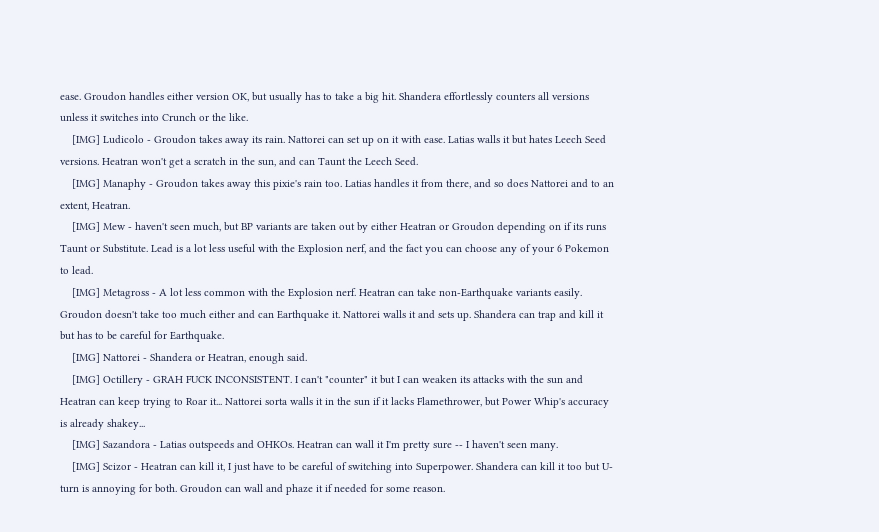ease. Groudon handles either version OK, but usually has to take a big hit. Shandera effortlessly counters all versions unless it switches into Crunch or the like.
    [IMG] Ludicolo - Groudon takes away its rain. Nattorei can set up on it with ease. Latias walls it but hates Leech Seed versions. Heatran won't get a scratch in the sun, and can Taunt the Leech Seed.
    [IMG] Manaphy - Groudon takes away this pixie's rain too. Latias handles it from there, and so does Nattorei and to an extent, Heatran.
    [IMG] Mew - haven't seen much, but BP variants are taken out by either Heatran or Groudon depending on if its runs Taunt or Substitute. Lead is a lot less useful with the Explosion nerf, and the fact you can choose any of your 6 Pokemon to lead.
    [IMG] Metagross - A lot less common with the Explosion nerf. Heatran can take non-Earthquake variants easily. Groudon doesn't take too much either and can Earthquake it. Nattorei walls it and sets up. Shandera can trap and kill it but has to be careful for Earthquake.
    [IMG] Nattorei - Shandera or Heatran, enough said.
    [IMG] Octillery - GRAH FUCK INCONSISTENT. I can't "counter" it but I can weaken its attacks with the sun and Heatran can keep trying to Roar it... Nattorei sorta walls it in the sun if it lacks Flamethrower, but Power Whip's accuracy is already shakey...
    [IMG] Sazandora - Latias outspeeds and OHKOs. Heatran can wall it I'm pretty sure -- I haven't seen many.
    [IMG] Scizor - Heatran can kill it, I just have to be careful of switching into Superpower. Shandera can kill it too but U-turn is annoying for both. Groudon can wall and phaze it if needed for some reason.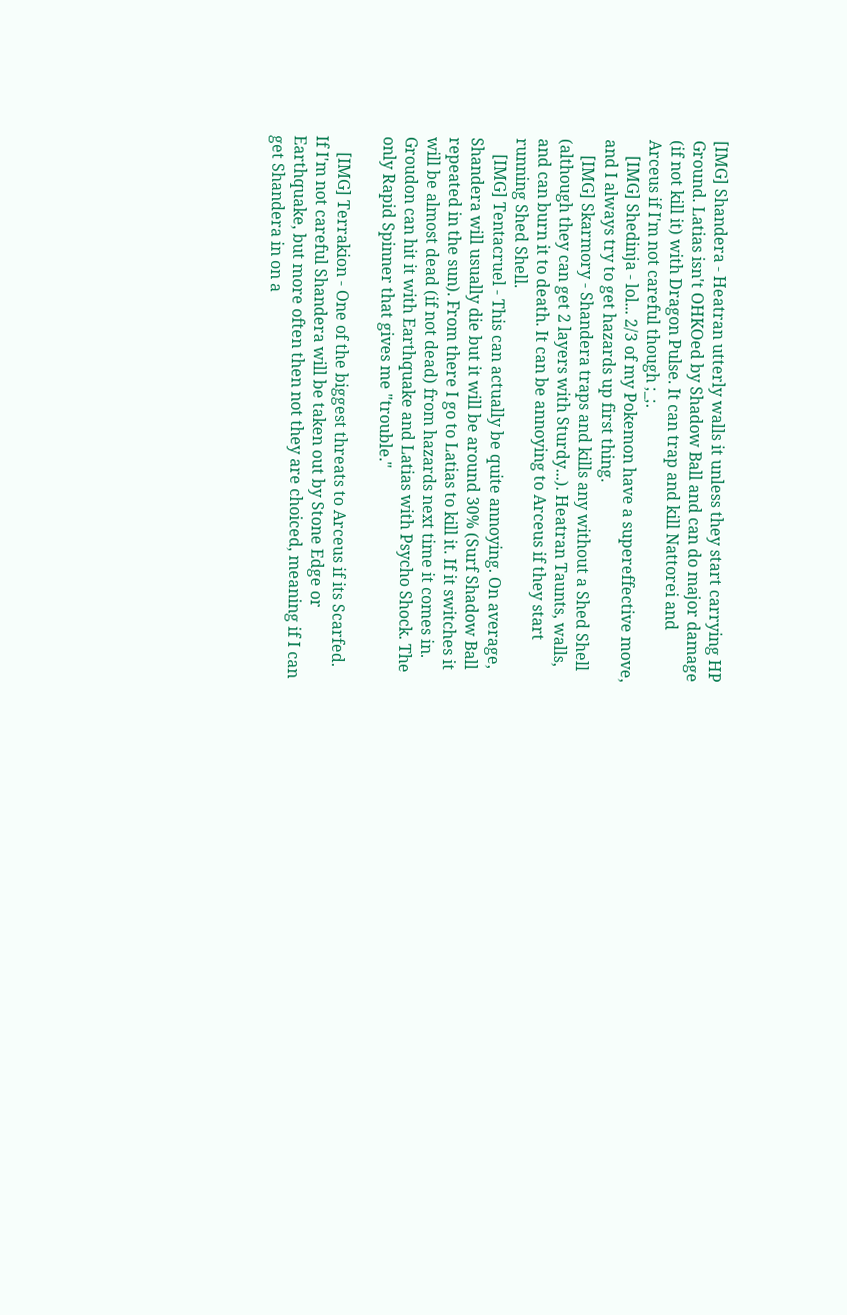[IMG] Shandera - Heatran utterly walls it unless they start carrying HP Ground. Latias isn't OHKOed by Shadow Ball and can do major damage (if not kill it) with Dragon Pulse. It can trap and kill Nattorei and Arceus if I'm not careful though ;_;.
    [IMG] Shedinja - lol... 2/3 of my Pokemon have a supereffective move, and I always try to get hazards up first thing.
    [IMG] Skarmory - Shandera traps and kills any without a Shed Shell (although they can get 2 layers with Sturdy...). Heatran Taunts, walls, and can burn it to death. It can be annoying to Arceus if they start running Shed Shell.
    [IMG] Tentacruel - This can actually be quite annoying. On average, Shandera will usually die but it will be around 30% (Surf Shadow Ball repeated in the sun). From there I go to Latias to kill it. If it switches it will be almost dead (if not dead) from hazards next time it comes in. Groudon can hit it with Earthquake and Latias with Psycho Shock. The only Rapid Spinner that gives me "trouble."

    [IMG] Terrakion - One of the biggest threats to Arceus if its Scarfed. If I'm not careful Shandera will be taken out by Stone Edge or Earthquake, but more often then not they are choiced, meaning if I can get Shandera in on a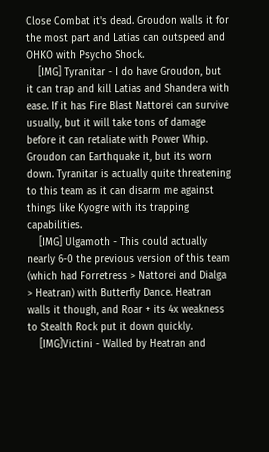Close Combat it's dead. Groudon walls it for the most part and Latias can outspeed and OHKO with Psycho Shock.
    [IMG] Tyranitar - I do have Groudon, but it can trap and kill Latias and Shandera with ease. If it has Fire Blast Nattorei can survive usually, but it will take tons of damage before it can retaliate with Power Whip. Groudon can Earthquake it, but its worn down. Tyranitar is actually quite threatening to this team as it can disarm me against things like Kyogre with its trapping capabilities.
    [IMG] Ulgamoth - This could actually nearly 6-0 the previous version of this team (which had Forretress > Nattorei and Dialga > Heatran) with Butterfly Dance. Heatran walls it though, and Roar + its 4x weakness to Stealth Rock put it down quickly.
    [IMG]Victini - Walled by Heatran and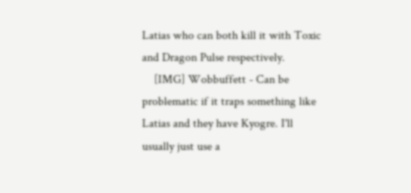Latias who can both kill it with Toxic and Dragon Pulse respectively.
    [IMG] Wobbuffett - Can be problematic if it traps something like Latias and they have Kyogre. I'll usually just use a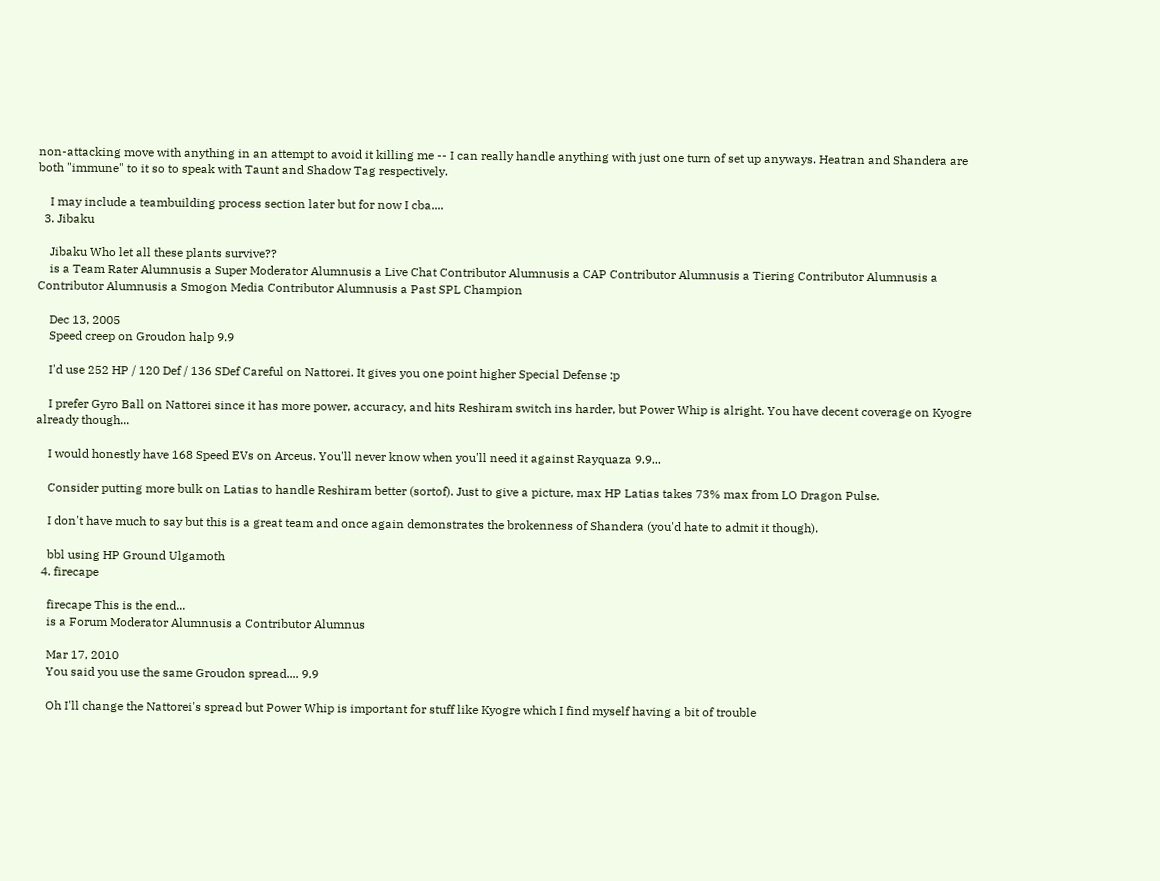non-attacking move with anything in an attempt to avoid it killing me -- I can really handle anything with just one turn of set up anyways. Heatran and Shandera are both "immune" to it so to speak with Taunt and Shadow Tag respectively.

    I may include a teambuilding process section later but for now I cba....
  3. Jibaku

    Jibaku Who let all these plants survive??
    is a Team Rater Alumnusis a Super Moderator Alumnusis a Live Chat Contributor Alumnusis a CAP Contributor Alumnusis a Tiering Contributor Alumnusis a Contributor Alumnusis a Smogon Media Contributor Alumnusis a Past SPL Champion

    Dec 13, 2005
    Speed creep on Groudon halp 9.9

    I'd use 252 HP / 120 Def / 136 SDef Careful on Nattorei. It gives you one point higher Special Defense :p

    I prefer Gyro Ball on Nattorei since it has more power, accuracy, and hits Reshiram switch ins harder, but Power Whip is alright. You have decent coverage on Kyogre already though...

    I would honestly have 168 Speed EVs on Arceus. You'll never know when you'll need it against Rayquaza 9.9...

    Consider putting more bulk on Latias to handle Reshiram better (sortof). Just to give a picture, max HP Latias takes 73% max from LO Dragon Pulse.

    I don't have much to say but this is a great team and once again demonstrates the brokenness of Shandera (you'd hate to admit it though).

    bbl using HP Ground Ulgamoth
  4. firecape

    firecape This is the end...
    is a Forum Moderator Alumnusis a Contributor Alumnus

    Mar 17, 2010
    You said you use the same Groudon spread.... 9.9

    Oh I'll change the Nattorei's spread but Power Whip is important for stuff like Kyogre which I find myself having a bit of trouble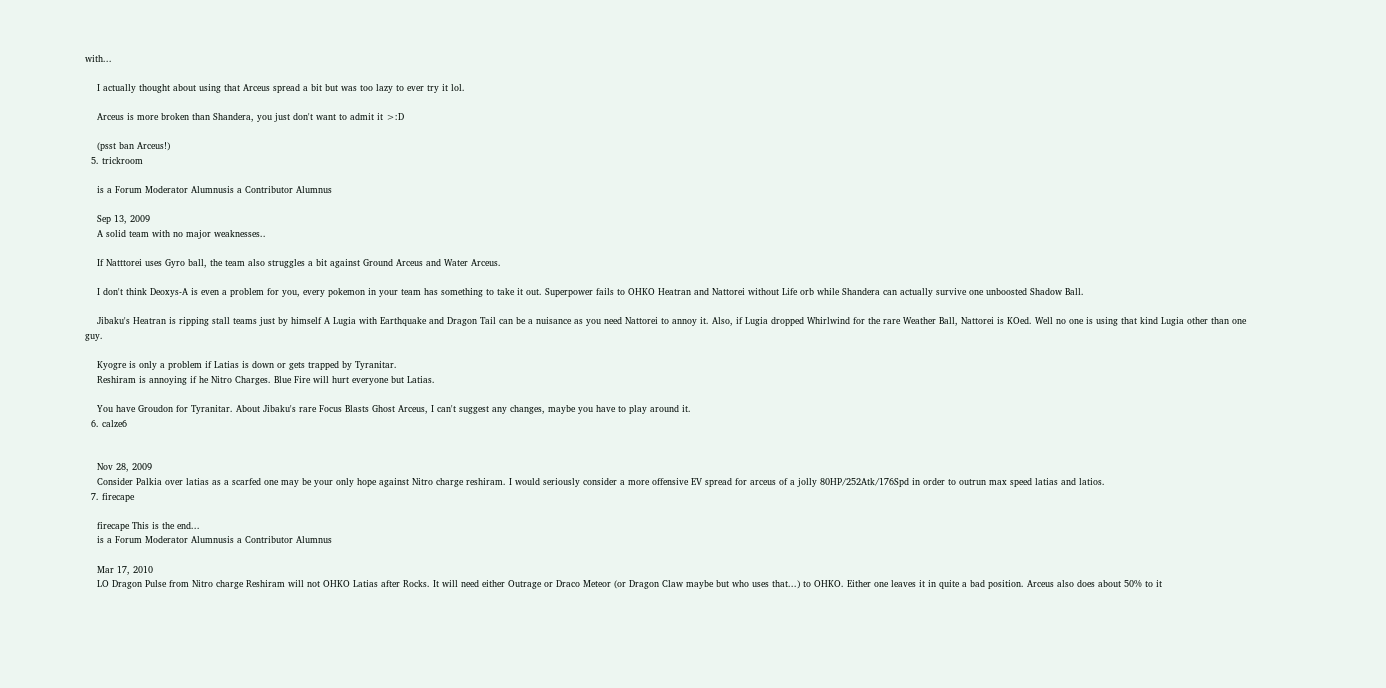with...

    I actually thought about using that Arceus spread a bit but was too lazy to ever try it lol.

    Arceus is more broken than Shandera, you just don't want to admit it >:D

    (psst ban Arceus!)
  5. trickroom

    is a Forum Moderator Alumnusis a Contributor Alumnus

    Sep 13, 2009
    A solid team with no major weaknesses..

    If Natttorei uses Gyro ball, the team also struggles a bit against Ground Arceus and Water Arceus.

    I don't think Deoxys-A is even a problem for you, every pokemon in your team has something to take it out. Superpower fails to OHKO Heatran and Nattorei without Life orb while Shandera can actually survive one unboosted Shadow Ball.

    Jibaku's Heatran is ripping stall teams just by himself A Lugia with Earthquake and Dragon Tail can be a nuisance as you need Nattorei to annoy it. Also, if Lugia dropped Whirlwind for the rare Weather Ball, Nattorei is KOed. Well no one is using that kind Lugia other than one guy.

    Kyogre is only a problem if Latias is down or gets trapped by Tyranitar.
    Reshiram is annoying if he Nitro Charges. Blue Fire will hurt everyone but Latias.

    You have Groudon for Tyranitar. About Jibaku's rare Focus Blasts Ghost Arceus, I can't suggest any changes, maybe you have to play around it.
  6. calze6


    Nov 28, 2009
    Consider Palkia over latias as a scarfed one may be your only hope against Nitro charge reshiram. I would seriously consider a more offensive EV spread for arceus of a jolly 80HP/252Atk/176Spd in order to outrun max speed latias and latios.
  7. firecape

    firecape This is the end...
    is a Forum Moderator Alumnusis a Contributor Alumnus

    Mar 17, 2010
    LO Dragon Pulse from Nitro charge Reshiram will not OHKO Latias after Rocks. It will need either Outrage or Draco Meteor (or Dragon Claw maybe but who uses that...) to OHKO. Either one leaves it in quite a bad position. Arceus also does about 50% to it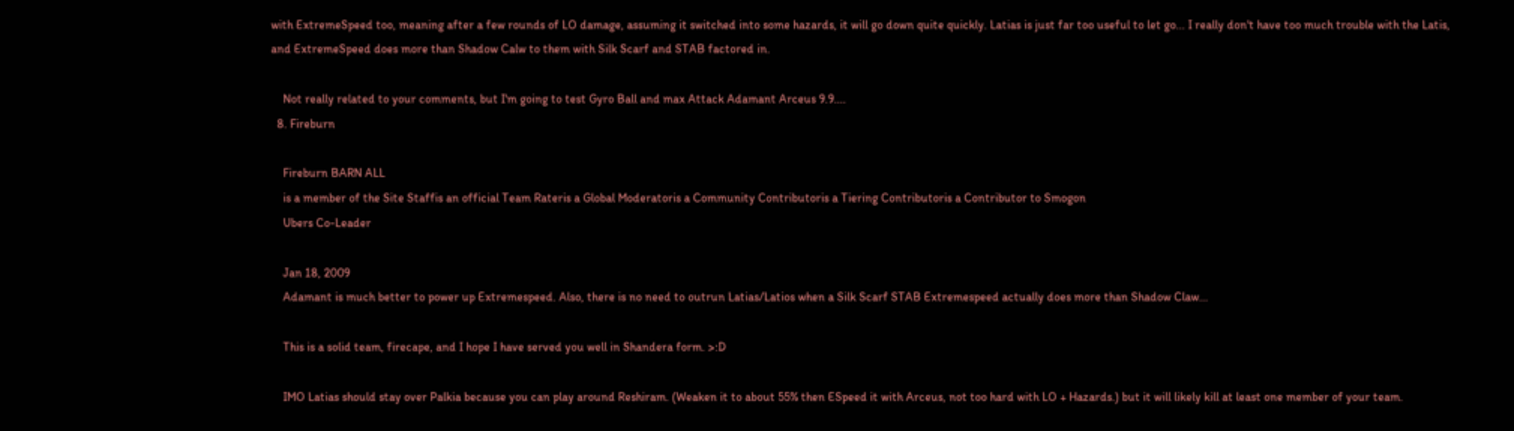with ExtremeSpeed too, meaning after a few rounds of LO damage, assuming it switched into some hazards, it will go down quite quickly. Latias is just far too useful to let go... I really don't have too much trouble with the Latis, and ExtremeSpeed does more than Shadow Calw to them with Silk Scarf and STAB factored in.

    Not really related to your comments, but I'm going to test Gyro Ball and max Attack Adamant Arceus 9.9....
  8. Fireburn

    Fireburn BARN ALL
    is a member of the Site Staffis an official Team Rateris a Global Moderatoris a Community Contributoris a Tiering Contributoris a Contributor to Smogon
    Ubers Co-Leader

    Jan 18, 2009
    Adamant is much better to power up Extremespeed. Also, there is no need to outrun Latias/Latios when a Silk Scarf STAB Extremespeed actually does more than Shadow Claw...

    This is a solid team, firecape, and I hope I have served you well in Shandera form. >:D

    IMO Latias should stay over Palkia because you can play around Reshiram. (Weaken it to about 55% then ESpeed it with Arceus, not too hard with LO + Hazards.) but it will likely kill at least one member of your team.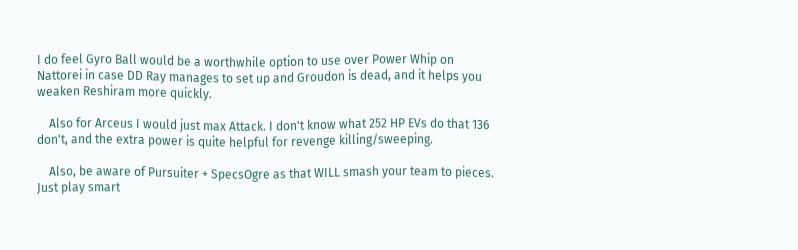I do feel Gyro Ball would be a worthwhile option to use over Power Whip on Nattorei in case DD Ray manages to set up and Groudon is dead, and it helps you weaken Reshiram more quickly.

    Also for Arceus I would just max Attack. I don't know what 252 HP EVs do that 136 don't, and the extra power is quite helpful for revenge killing/sweeping.

    Also, be aware of Pursuiter + SpecsOgre as that WILL smash your team to pieces. Just play smart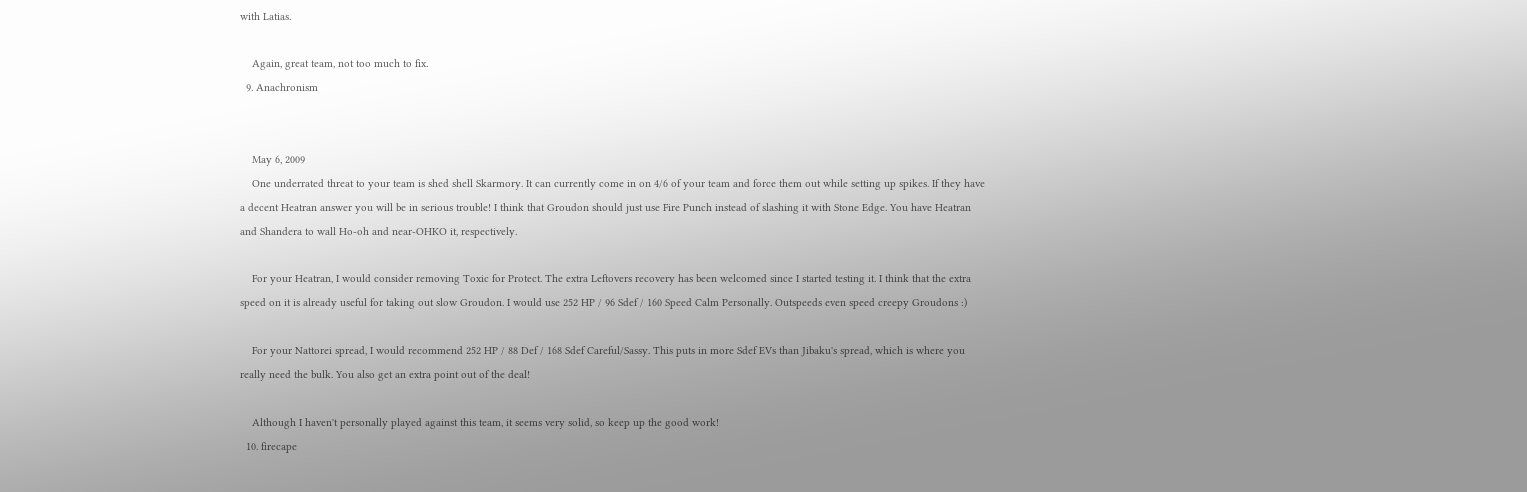with Latias.

    Again, great team, not too much to fix.
  9. Anachronism


    May 6, 2009
    One underrated threat to your team is shed shell Skarmory. It can currently come in on 4/6 of your team and force them out while setting up spikes. If they have a decent Heatran answer you will be in serious trouble! I think that Groudon should just use Fire Punch instead of slashing it with Stone Edge. You have Heatran and Shandera to wall Ho-oh and near-OHKO it, respectively.

    For your Heatran, I would consider removing Toxic for Protect. The extra Leftovers recovery has been welcomed since I started testing it. I think that the extra speed on it is already useful for taking out slow Groudon. I would use 252 HP / 96 Sdef / 160 Speed Calm Personally. Outspeeds even speed creepy Groudons :)

    For your Nattorei spread, I would recommend 252 HP / 88 Def / 168 Sdef Careful/Sassy. This puts in more Sdef EVs than Jibaku's spread, which is where you really need the bulk. You also get an extra point out of the deal!

    Although I haven't personally played against this team, it seems very solid, so keep up the good work!
  10. firecape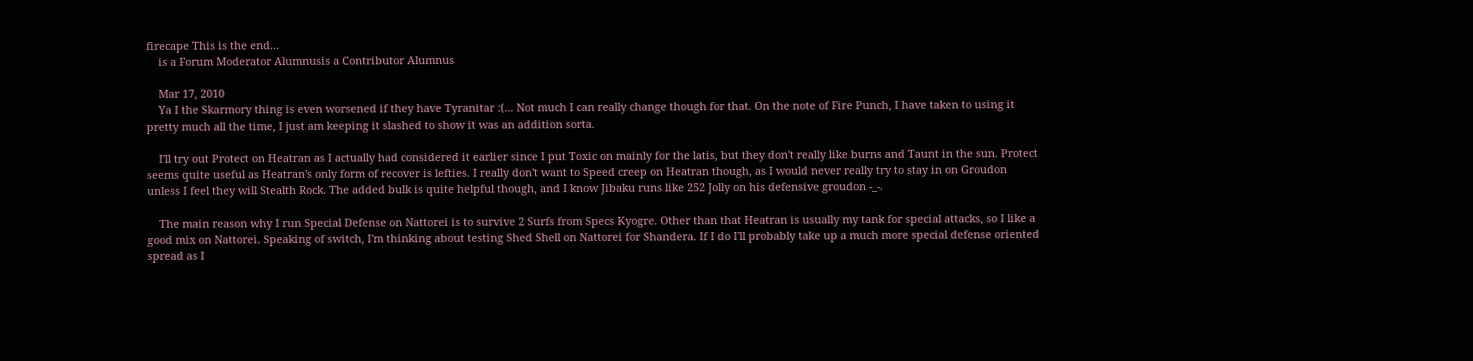firecape This is the end...
    is a Forum Moderator Alumnusis a Contributor Alumnus

    Mar 17, 2010
    Ya I the Skarmory thing is even worsened if they have Tyranitar :(... Not much I can really change though for that. On the note of Fire Punch, I have taken to using it pretty much all the time, I just am keeping it slashed to show it was an addition sorta.

    I'll try out Protect on Heatran as I actually had considered it earlier since I put Toxic on mainly for the latis, but they don't really like burns and Taunt in the sun. Protect seems quite useful as Heatran's only form of recover is lefties. I really don't want to Speed creep on Heatran though, as I would never really try to stay in on Groudon unless I feel they will Stealth Rock. The added bulk is quite helpful though, and I know Jibaku runs like 252 Jolly on his defensive groudon -_-.

    The main reason why I run Special Defense on Nattorei is to survive 2 Surfs from Specs Kyogre. Other than that Heatran is usually my tank for special attacks, so I like a good mix on Nattorei. Speaking of switch, I'm thinking about testing Shed Shell on Nattorei for Shandera. If I do I'll probably take up a much more special defense oriented spread as I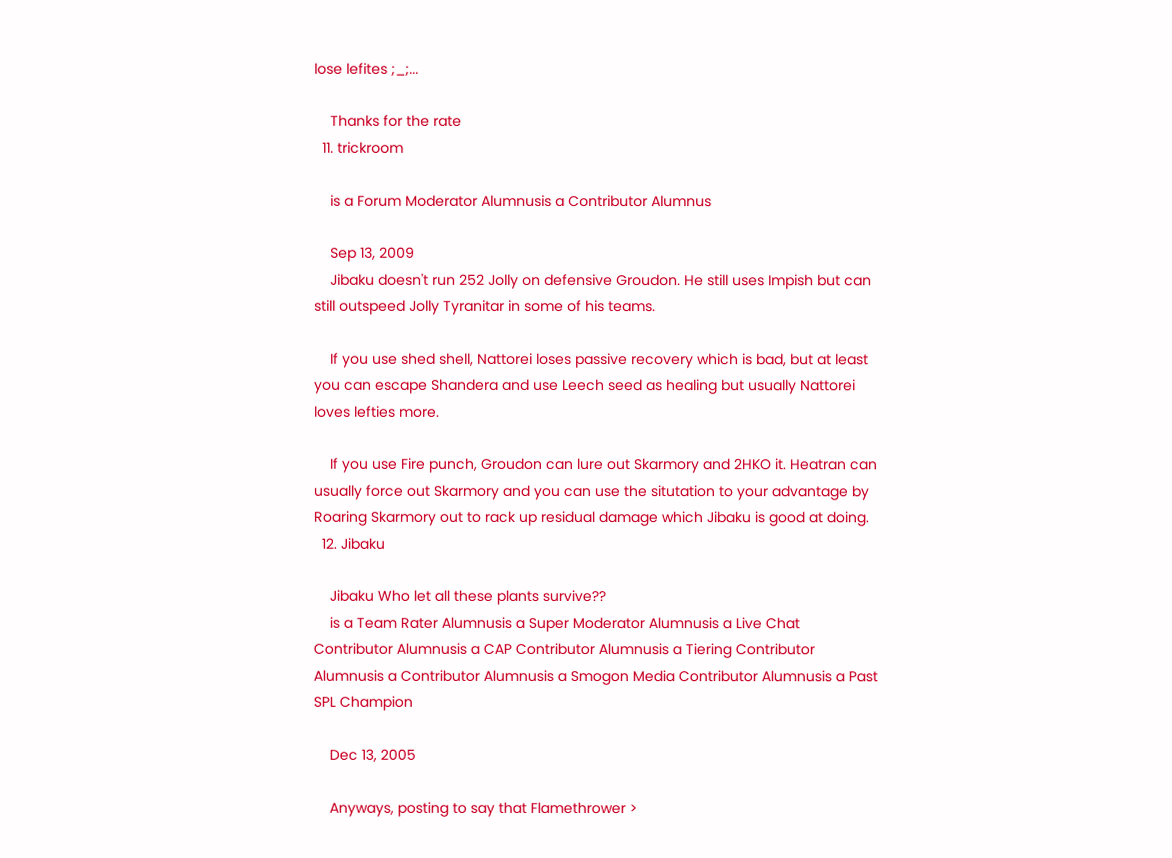lose lefites ;_;...

    Thanks for the rate
  11. trickroom

    is a Forum Moderator Alumnusis a Contributor Alumnus

    Sep 13, 2009
    Jibaku doesn't run 252 Jolly on defensive Groudon. He still uses Impish but can still outspeed Jolly Tyranitar in some of his teams.

    If you use shed shell, Nattorei loses passive recovery which is bad, but at least you can escape Shandera and use Leech seed as healing but usually Nattorei loves lefties more.

    If you use Fire punch, Groudon can lure out Skarmory and 2HKO it. Heatran can usually force out Skarmory and you can use the situtation to your advantage by Roaring Skarmory out to rack up residual damage which Jibaku is good at doing.
  12. Jibaku

    Jibaku Who let all these plants survive??
    is a Team Rater Alumnusis a Super Moderator Alumnusis a Live Chat Contributor Alumnusis a CAP Contributor Alumnusis a Tiering Contributor Alumnusis a Contributor Alumnusis a Smogon Media Contributor Alumnusis a Past SPL Champion

    Dec 13, 2005

    Anyways, posting to say that Flamethrower >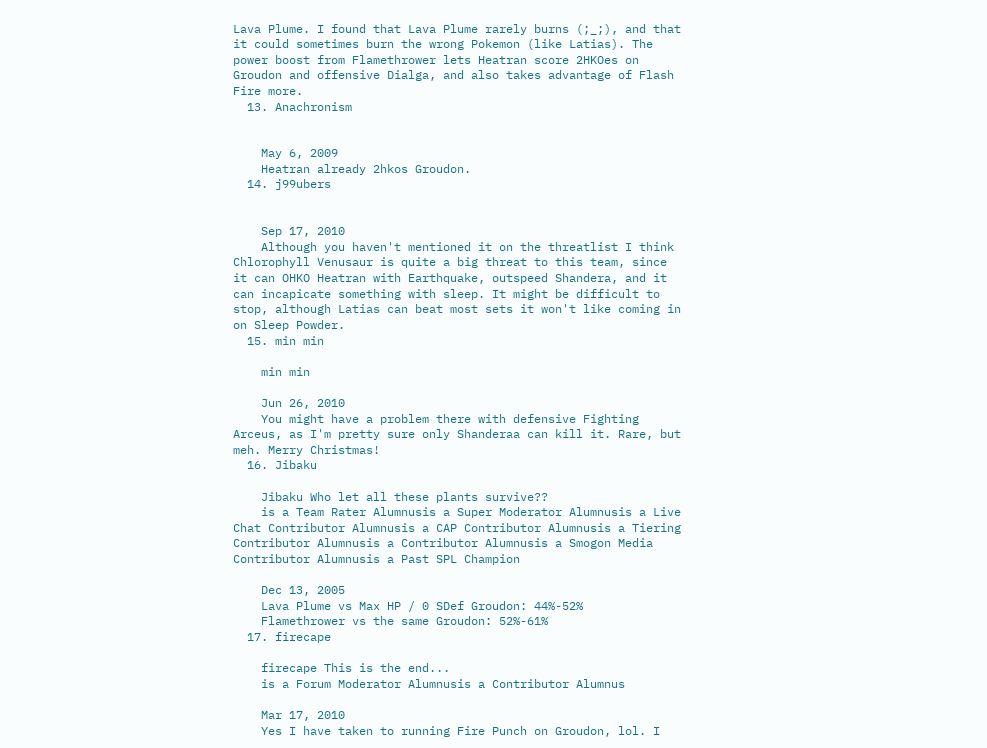Lava Plume. I found that Lava Plume rarely burns (;_;), and that it could sometimes burn the wrong Pokemon (like Latias). The power boost from Flamethrower lets Heatran score 2HKOes on Groudon and offensive Dialga, and also takes advantage of Flash Fire more.
  13. Anachronism


    May 6, 2009
    Heatran already 2hkos Groudon.
  14. j99ubers


    Sep 17, 2010
    Although you haven't mentioned it on the threatlist I think Chlorophyll Venusaur is quite a big threat to this team, since it can OHKO Heatran with Earthquake, outspeed Shandera, and it can incapicate something with sleep. It might be difficult to stop, although Latias can beat most sets it won't like coming in on Sleep Powder.
  15. min min

    min min

    Jun 26, 2010
    You might have a problem there with defensive Fighting Arceus, as I'm pretty sure only Shanderaa can kill it. Rare, but meh. Merry Christmas!
  16. Jibaku

    Jibaku Who let all these plants survive??
    is a Team Rater Alumnusis a Super Moderator Alumnusis a Live Chat Contributor Alumnusis a CAP Contributor Alumnusis a Tiering Contributor Alumnusis a Contributor Alumnusis a Smogon Media Contributor Alumnusis a Past SPL Champion

    Dec 13, 2005
    Lava Plume vs Max HP / 0 SDef Groudon: 44%-52%
    Flamethrower vs the same Groudon: 52%-61%
  17. firecape

    firecape This is the end...
    is a Forum Moderator Alumnusis a Contributor Alumnus

    Mar 17, 2010
    Yes I have taken to running Fire Punch on Groudon, lol. I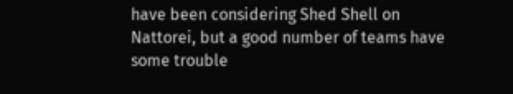have been considering Shed Shell on Nattorei, but a good number of teams have some trouble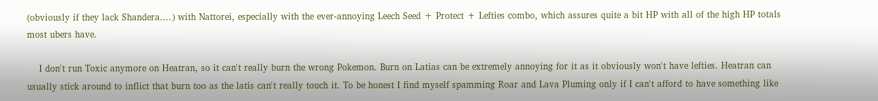(obviously if they lack Shandera....) with Nattorei, especially with the ever-annoying Leech Seed + Protect + Lefties combo, which assures quite a bit HP with all of the high HP totals most ubers have.

    I don't run Toxic anymore on Heatran, so it can't really burn the wrong Pokemon. Burn on Latias can be extremely annoying for it as it obviously won't have lefties. Heatran can usually stick around to inflict that burn too as the latis can't really touch it. To be honest I find myself spamming Roar and Lava Pluming only if I can't afford to have something like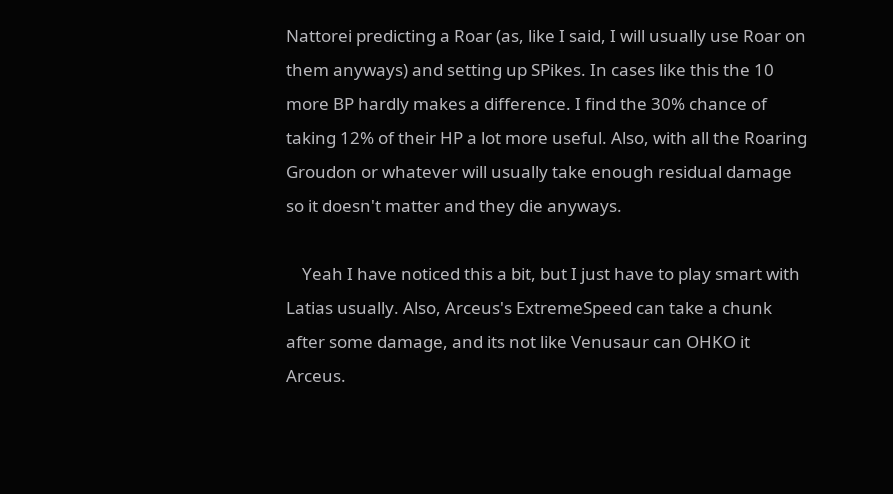Nattorei predicting a Roar (as, like I said, I will usually use Roar on them anyways) and setting up SPikes. In cases like this the 10 more BP hardly makes a difference. I find the 30% chance of taking 12% of their HP a lot more useful. Also, with all the Roaring Groudon or whatever will usually take enough residual damage so it doesn't matter and they die anyways.

    Yeah I have noticed this a bit, but I just have to play smart with Latias usually. Also, Arceus's ExtremeSpeed can take a chunk after some damage, and its not like Venusaur can OHKO it Arceus.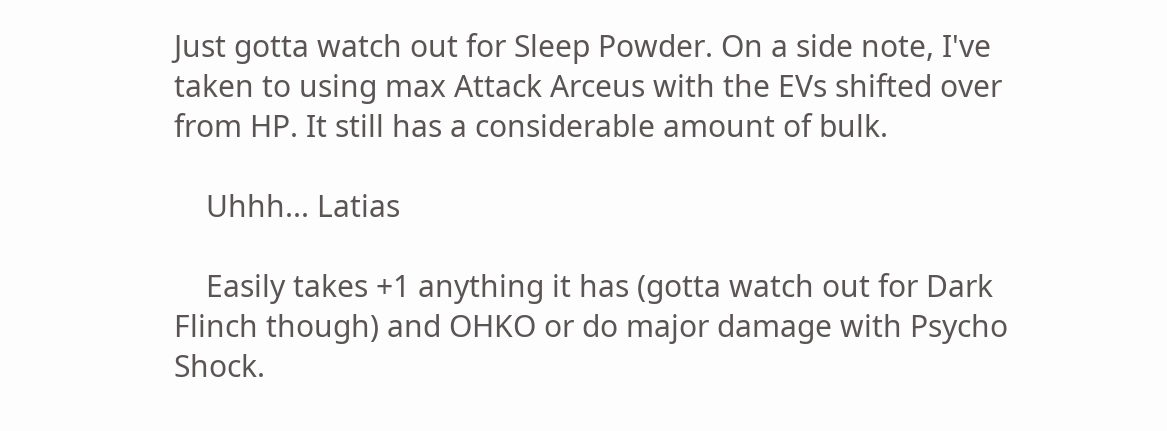Just gotta watch out for Sleep Powder. On a side note, I've taken to using max Attack Arceus with the EVs shifted over from HP. It still has a considerable amount of bulk.

    Uhhh... Latias

    Easily takes +1 anything it has (gotta watch out for Dark Flinch though) and OHKO or do major damage with Psycho Shock.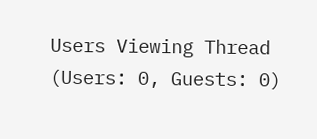Users Viewing Thread (Users: 0, Guests: 0)